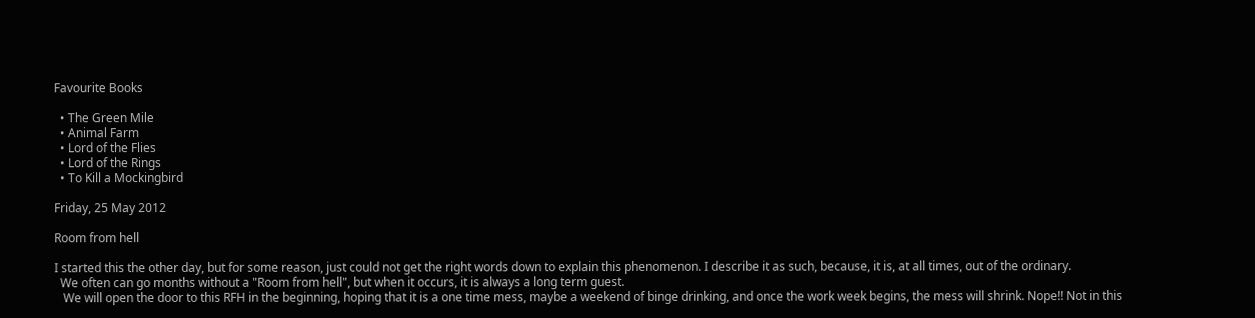Favourite Books

  • The Green Mile
  • Animal Farm
  • Lord of the Flies
  • Lord of the Rings
  • To Kill a Mockingbird

Friday, 25 May 2012

Room from hell

I started this the other day, but for some reason, just could not get the right words down to explain this phenomenon. I describe it as such, because, it is, at all times, out of the ordinary.
  We often can go months without a "Room from hell", but when it occurs, it is always a long term guest.
   We will open the door to this RFH in the beginning, hoping that it is a one time mess, maybe a weekend of binge drinking, and once the work week begins, the mess will shrink. Nope!! Not in this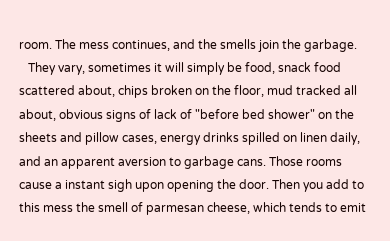room. The mess continues, and the smells join the garbage.
   They vary, sometimes it will simply be food, snack food scattered about, chips broken on the floor, mud tracked all about, obvious signs of lack of "before bed shower" on the sheets and pillow cases, energy drinks spilled on linen daily, and an apparent aversion to garbage cans. Those rooms cause a instant sigh upon opening the door. Then you add to this mess the smell of parmesan cheese, which tends to emit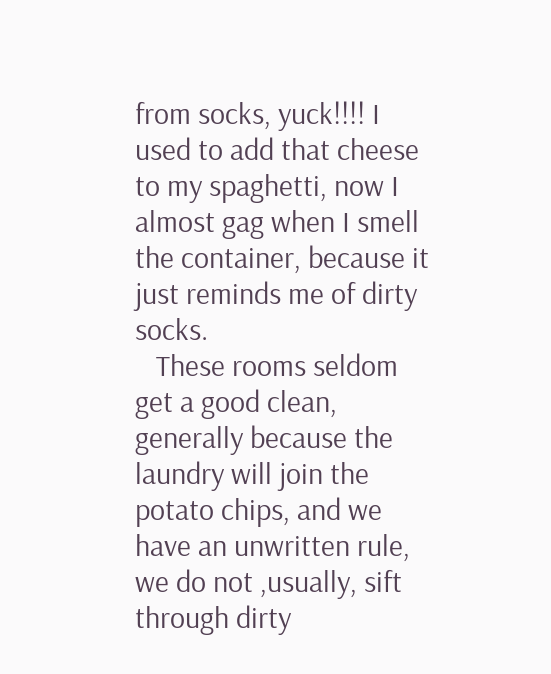from socks, yuck!!!! I used to add that cheese to my spaghetti, now I almost gag when I smell the container, because it just reminds me of dirty socks.
   These rooms seldom get a good clean, generally because the laundry will join the potato chips, and we have an unwritten rule, we do not ,usually, sift through dirty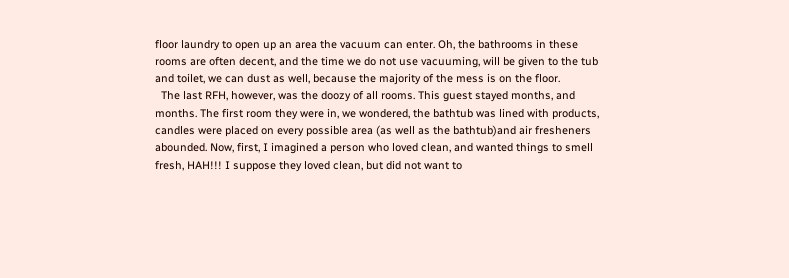floor laundry to open up an area the vacuum can enter. Oh, the bathrooms in these rooms are often decent, and the time we do not use vacuuming, will be given to the tub and toilet, we can dust as well, because the majority of the mess is on the floor.
  The last RFH, however, was the doozy of all rooms. This guest stayed months, and months. The first room they were in, we wondered, the bathtub was lined with products, candles were placed on every possible area (as well as the bathtub)and air fresheners abounded. Now, first, I imagined a person who loved clean, and wanted things to smell fresh, HAH!!! I suppose they loved clean, but did not want to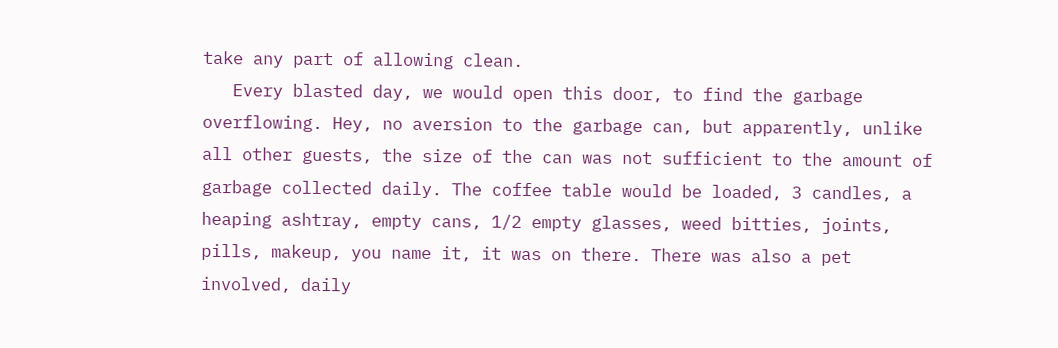take any part of allowing clean.
   Every blasted day, we would open this door, to find the garbage overflowing. Hey, no aversion to the garbage can, but apparently, unlike all other guests, the size of the can was not sufficient to the amount of garbage collected daily. The coffee table would be loaded, 3 candles, a heaping ashtray, empty cans, 1/2 empty glasses, weed bitties, joints, pills, makeup, you name it, it was on there. There was also a pet involved, daily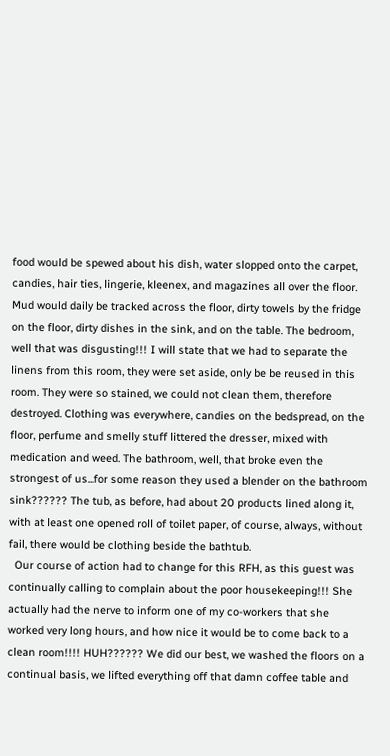food would be spewed about his dish, water slopped onto the carpet, candies, hair ties, lingerie, kleenex, and magazines all over the floor. Mud would daily be tracked across the floor, dirty towels by the fridge on the floor, dirty dishes in the sink, and on the table. The bedroom, well that was disgusting!!! I will state that we had to separate the linens from this room, they were set aside, only be be reused in this room. They were so stained, we could not clean them, therefore destroyed. Clothing was everywhere, candies on the bedspread, on the floor, perfume and smelly stuff littered the dresser, mixed with medication and weed. The bathroom, well, that broke even the strongest of us...for some reason they used a blender on the bathroom sink?????? The tub, as before, had about 20 products lined along it, with at least one opened roll of toilet paper, of course, always, without fail, there would be clothing beside the bathtub.
  Our course of action had to change for this RFH, as this guest was continually calling to complain about the poor housekeeping!!! She actually had the nerve to inform one of my co-workers that she worked very long hours, and how nice it would be to come back to a clean room!!!! HUH?????? We did our best, we washed the floors on a continual basis, we lifted everything off that damn coffee table and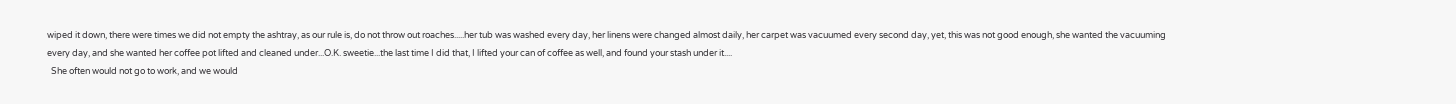wiped it down, there were times we did not empty the ashtray, as our rule is, do not throw out roaches.....her tub was washed every day, her linens were changed almost daily, her carpet was vacuumed every second day, yet, this was not good enough, she wanted the vacuuming every day, and she wanted her coffee pot lifted and cleaned under...O.K. sweetie...the last time I did that, I lifted your can of coffee as well, and found your stash under it....
  She often would not go to work, and we would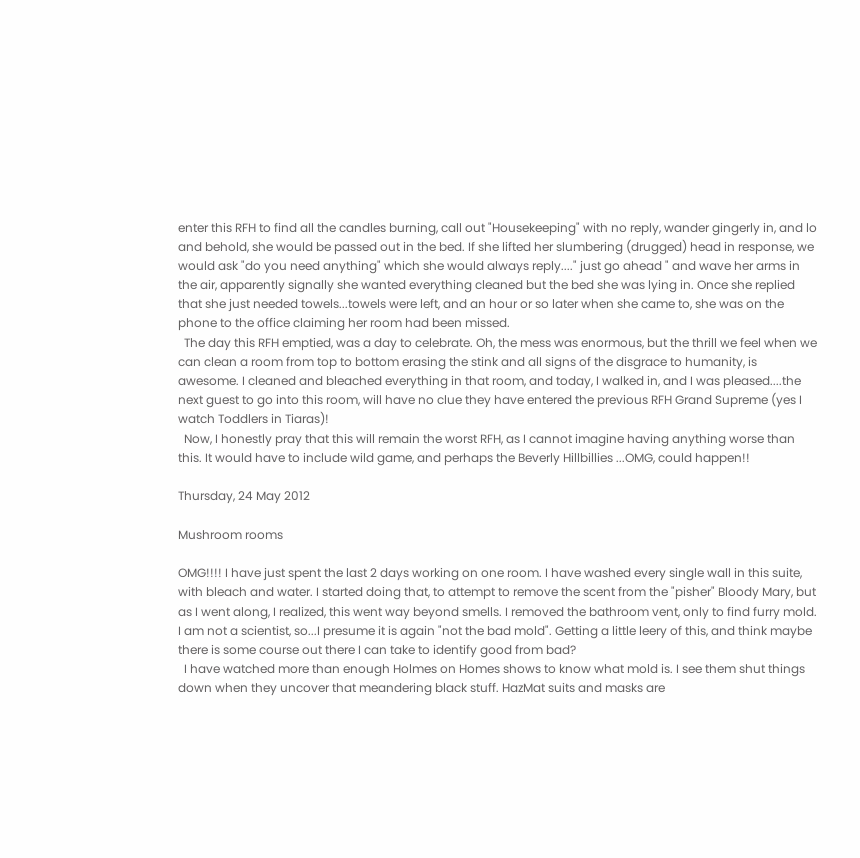enter this RFH to find all the candles burning, call out "Housekeeping" with no reply, wander gingerly in, and lo and behold, she would be passed out in the bed. If she lifted her slumbering (drugged) head in response, we would ask "do you need anything" which she would always reply...." just go ahead " and wave her arms in the air, apparently signally she wanted everything cleaned but the bed she was lying in. Once she replied that she just needed towels...towels were left, and an hour or so later when she came to, she was on the phone to the office claiming her room had been missed.
  The day this RFH emptied, was a day to celebrate. Oh, the mess was enormous, but the thrill we feel when we can clean a room from top to bottom erasing the stink and all signs of the disgrace to humanity, is awesome. I cleaned and bleached everything in that room, and today, I walked in, and I was pleased....the next guest to go into this room, will have no clue they have entered the previous RFH Grand Supreme (yes I watch Toddlers in Tiaras)!
  Now, I honestly pray that this will remain the worst RFH, as I cannot imagine having anything worse than this. It would have to include wild game, and perhaps the Beverly Hillbillies ...OMG, could happen!!

Thursday, 24 May 2012

Mushroom rooms

OMG!!!! I have just spent the last 2 days working on one room. I have washed every single wall in this suite, with bleach and water. I started doing that, to attempt to remove the scent from the "pisher" Bloody Mary, but as I went along, I realized, this went way beyond smells. I removed the bathroom vent, only to find furry mold. I am not a scientist, so...I presume it is again "not the bad mold". Getting a little leery of this, and think maybe there is some course out there I can take to identify good from bad?
  I have watched more than enough Holmes on Homes shows to know what mold is. I see them shut things down when they uncover that meandering black stuff. HazMat suits and masks are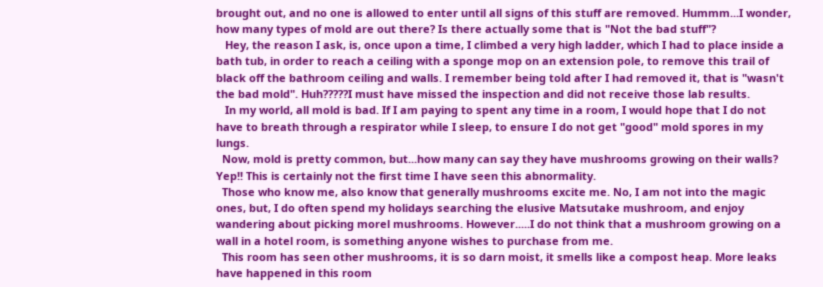brought out, and no one is allowed to enter until all signs of this stuff are removed. Hummm...I wonder, how many types of mold are out there? Is there actually some that is "Not the bad stuff"?
   Hey, the reason I ask, is, once upon a time, I climbed a very high ladder, which I had to place inside a bath tub, in order to reach a ceiling with a sponge mop on an extension pole, to remove this trail of black off the bathroom ceiling and walls. I remember being told after I had removed it, that is "wasn't the bad mold". Huh?????I must have missed the inspection and did not receive those lab results.
   In my world, all mold is bad. If I am paying to spent any time in a room, I would hope that I do not have to breath through a respirator while I sleep, to ensure I do not get "good" mold spores in my lungs.
  Now, mold is pretty common, but...how many can say they have mushrooms growing on their walls? Yep!! This is certainly not the first time I have seen this abnormality.
  Those who know me, also know that generally mushrooms excite me. No, I am not into the magic ones, but, I do often spend my holidays searching the elusive Matsutake mushroom, and enjoy wandering about picking morel mushrooms. However.....I do not think that a mushroom growing on a wall in a hotel room, is something anyone wishes to purchase from me.
  This room has seen other mushrooms, it is so darn moist, it smells like a compost heap. More leaks have happened in this room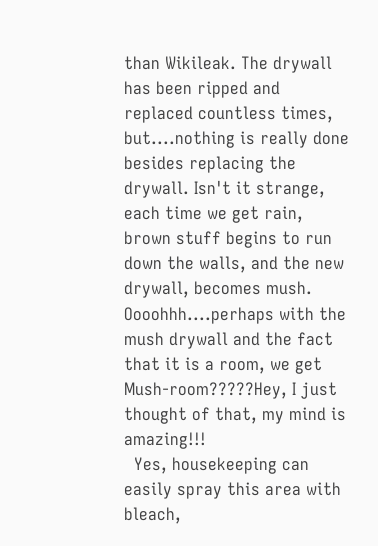than Wikileak. The drywall has been ripped and replaced countless times, but....nothing is really done besides replacing the drywall. Isn't it strange, each time we get rain, brown stuff begins to run down the walls, and the new drywall, becomes mush. Oooohhh....perhaps with the mush drywall and the fact that it is a room, we get Mush-room?????Hey, I just thought of that, my mind is amazing!!!
  Yes, housekeeping can easily spray this area with bleach,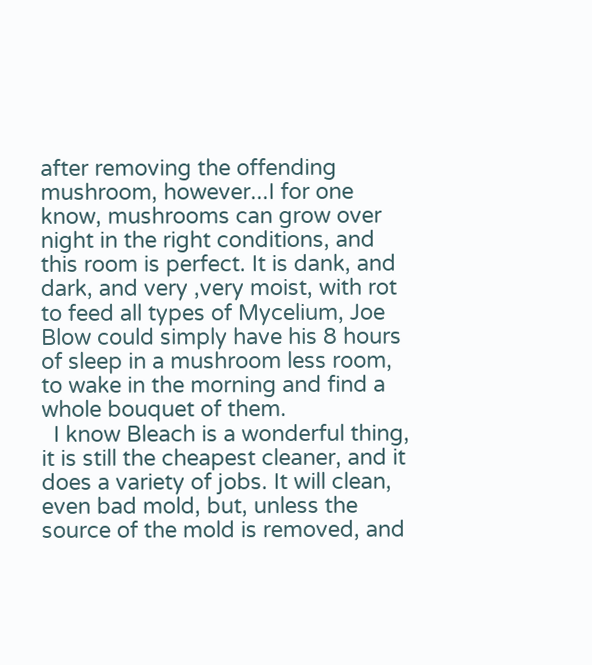after removing the offending mushroom, however...I for one know, mushrooms can grow over night in the right conditions, and this room is perfect. It is dank, and dark, and very ,very moist, with rot to feed all types of Mycelium, Joe Blow could simply have his 8 hours of sleep in a mushroom less room, to wake in the morning and find a whole bouquet of them.
  I know Bleach is a wonderful thing, it is still the cheapest cleaner, and it does a variety of jobs. It will clean, even bad mold, but, unless the source of the mold is removed, and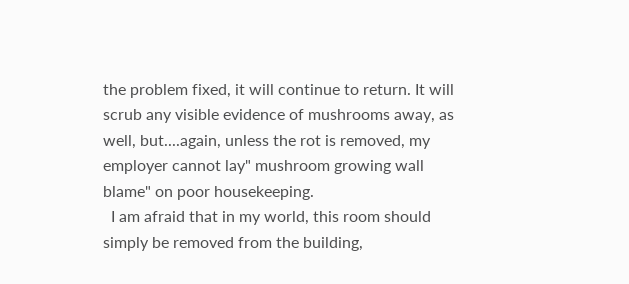the problem fixed, it will continue to return. It will scrub any visible evidence of mushrooms away, as well, but....again, unless the rot is removed, my employer cannot lay" mushroom growing wall blame" on poor housekeeping.
  I am afraid that in my world, this room should simply be removed from the building,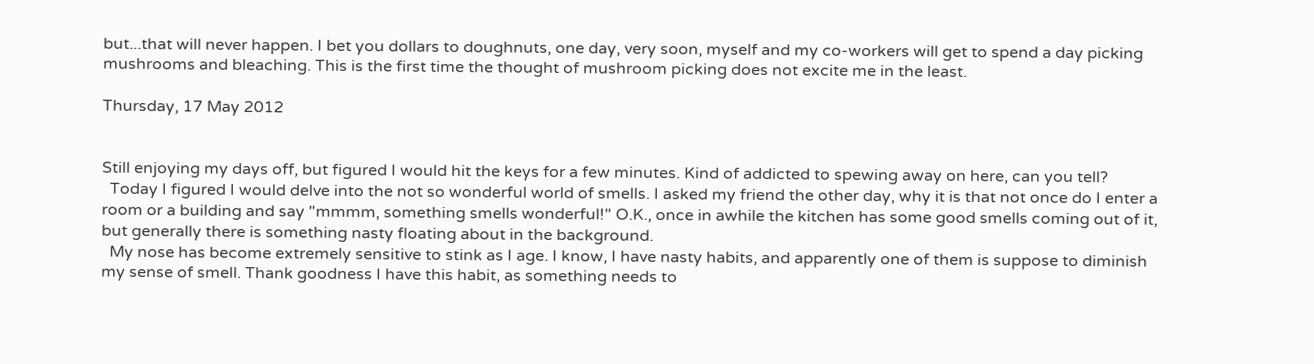but...that will never happen. I bet you dollars to doughnuts, one day, very soon, myself and my co-workers will get to spend a day picking mushrooms and bleaching. This is the first time the thought of mushroom picking does not excite me in the least.

Thursday, 17 May 2012


Still enjoying my days off, but figured I would hit the keys for a few minutes. Kind of addicted to spewing away on here, can you tell?
  Today I figured I would delve into the not so wonderful world of smells. I asked my friend the other day, why it is that not once do I enter a room or a building and say "mmmm, something smells wonderful!" O.K., once in awhile the kitchen has some good smells coming out of it, but generally there is something nasty floating about in the background.
  My nose has become extremely sensitive to stink as I age. I know, I have nasty habits, and apparently one of them is suppose to diminish my sense of smell. Thank goodness I have this habit, as something needs to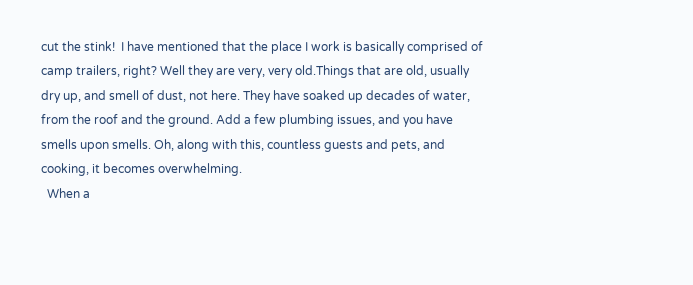cut the stink!  I have mentioned that the place I work is basically comprised of camp trailers, right? Well they are very, very old.Things that are old, usually dry up, and smell of dust, not here. They have soaked up decades of water, from the roof and the ground. Add a few plumbing issues, and you have smells upon smells. Oh, along with this, countless guests and pets, and cooking, it becomes overwhelming.
  When a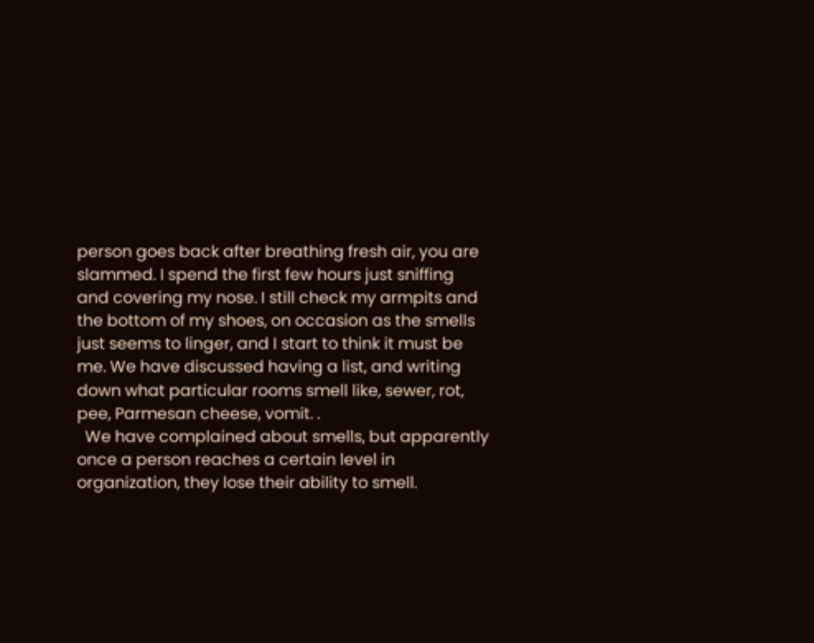person goes back after breathing fresh air, you are slammed. I spend the first few hours just sniffing and covering my nose. I still check my armpits and the bottom of my shoes, on occasion as the smells just seems to linger, and I start to think it must be me. We have discussed having a list, and writing down what particular rooms smell like, sewer, rot, pee, Parmesan cheese, vomit. .
  We have complained about smells, but apparently once a person reaches a certain level in organization, they lose their ability to smell.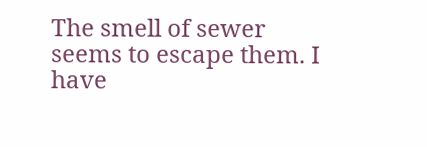The smell of sewer seems to escape them. I have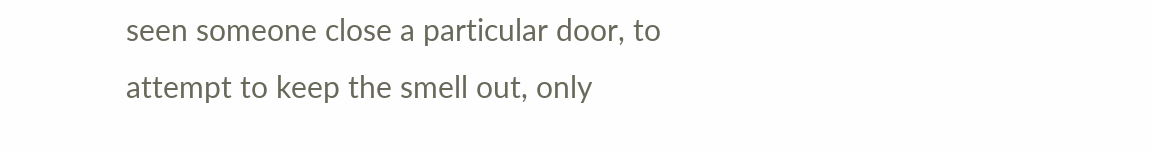seen someone close a particular door, to attempt to keep the smell out, only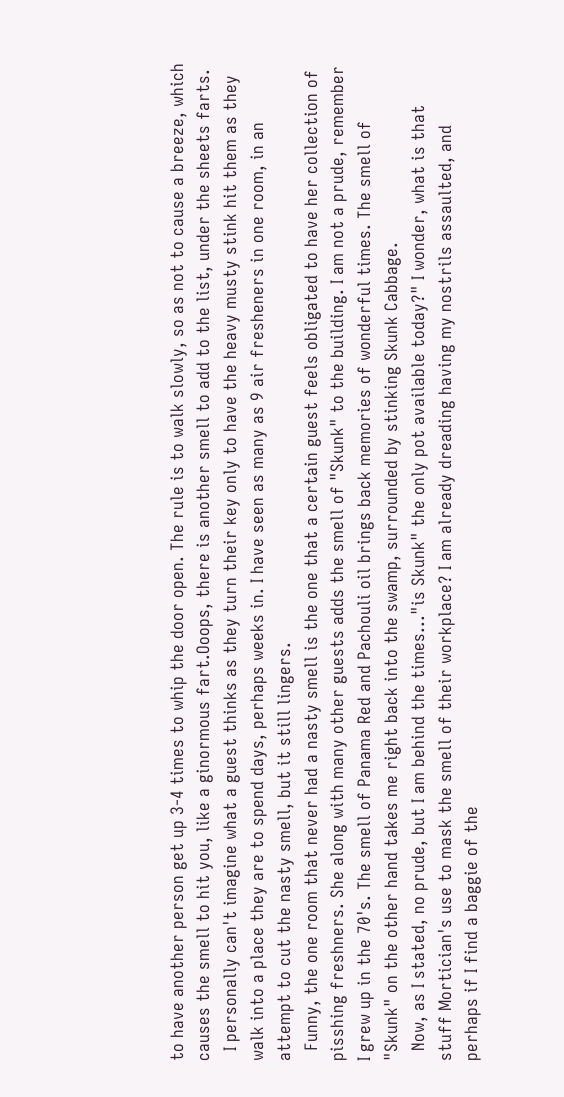to have another person get up 3-4 times to whip the door open. The rule is to walk slowly, so as not to cause a breeze, which causes the smell to hit you, like a ginormous fart.Ooops, there is another smell to add to the list, under the sheets farts.
  I personally can't imagine what a guest thinks as they turn their key only to have the heavy musty stink hit them as they walk into a place they are to spend days, perhaps weeks in. I have seen as many as 9 air fresheners in one room, in an attempt to cut the nasty smell, but it still lingers.
  Funny, the one room that never had a nasty smell is the one that a certain guest feels obligated to have her collection of pisshing freshners. She along with many other guests adds the smell of "Skunk" to the building. I am not a prude, remember I grew up in the 70's. The smell of Panama Red and Pachouli oil brings back memories of wonderful times. The smell of "Skunk" on the other hand takes me right back into the swamp, surrounded by stinking Skunk Cabbage.
  Now, as I stated, no prude, but I am behind the times..."is Skunk" the only pot available today?" I wonder, what is that stuff Mortician's use to mask the smell of their workplace? I am already dreading having my nostrils assaulted, and perhaps if I find a baggie of the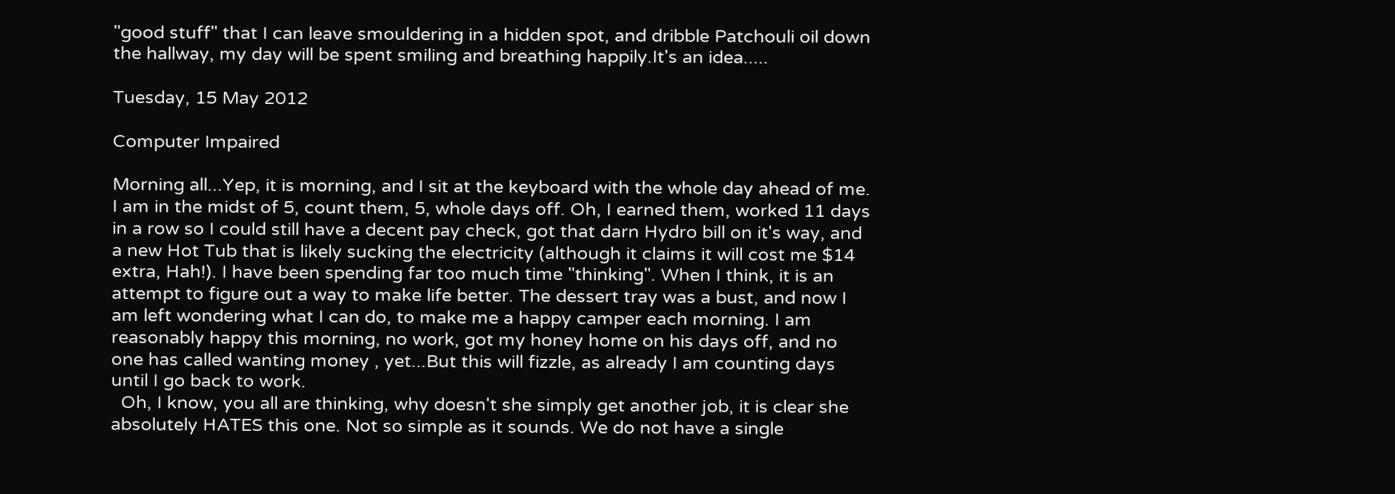"good stuff" that I can leave smouldering in a hidden spot, and dribble Patchouli oil down the hallway, my day will be spent smiling and breathing happily.It's an idea.....

Tuesday, 15 May 2012

Computer Impaired

Morning all...Yep, it is morning, and I sit at the keyboard with the whole day ahead of me. I am in the midst of 5, count them, 5, whole days off. Oh, I earned them, worked 11 days in a row so I could still have a decent pay check, got that darn Hydro bill on it's way, and a new Hot Tub that is likely sucking the electricity (although it claims it will cost me $14 extra, Hah!). I have been spending far too much time "thinking". When I think, it is an attempt to figure out a way to make life better. The dessert tray was a bust, and now I am left wondering what I can do, to make me a happy camper each morning. I am reasonably happy this morning, no work, got my honey home on his days off, and no one has called wanting money , yet...But this will fizzle, as already I am counting days until I go back to work.
  Oh, I know, you all are thinking, why doesn't she simply get another job, it is clear she absolutely HATES this one. Not so simple as it sounds. We do not have a single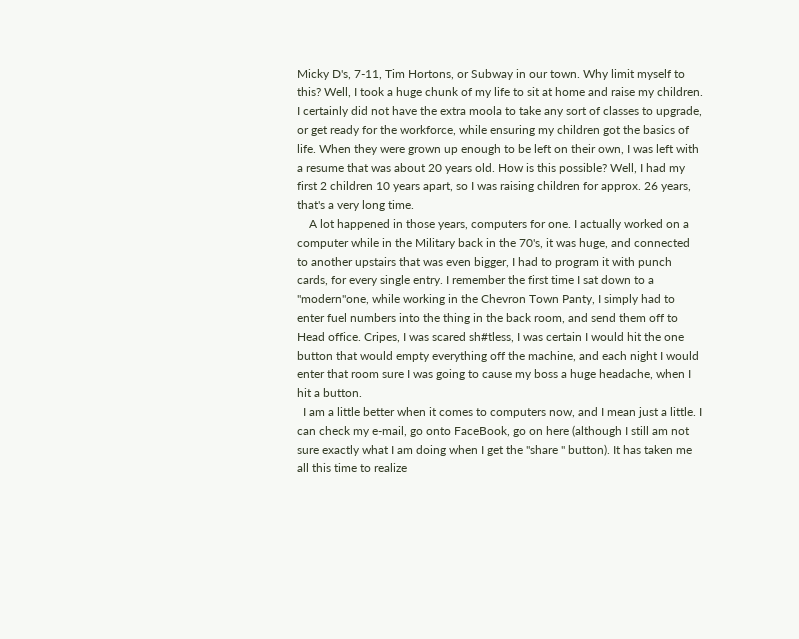Micky D's, 7-11, Tim Hortons, or Subway in our town. Why limit myself to this? Well, I took a huge chunk of my life to sit at home and raise my children. I certainly did not have the extra moola to take any sort of classes to upgrade, or get ready for the workforce, while ensuring my children got the basics of life. When they were grown up enough to be left on their own, I was left with a resume that was about 20 years old. How is this possible? Well, I had my first 2 children 10 years apart, so I was raising children for approx. 26 years, that's a very long time.
    A lot happened in those years, computers for one. I actually worked on a computer while in the Military back in the 70's, it was huge, and connected to another upstairs that was even bigger, I had to program it with punch cards, for every single entry. I remember the first time I sat down to a "modern"one, while working in the Chevron Town Panty, I simply had to enter fuel numbers into the thing in the back room, and send them off to Head office. Cripes, I was scared sh#tless, I was certain I would hit the one button that would empty everything off the machine, and each night I would enter that room sure I was going to cause my boss a huge headache, when I hit a button.
  I am a little better when it comes to computers now, and I mean just a little. I can check my e-mail, go onto FaceBook, go on here (although I still am not sure exactly what I am doing when I get the "share " button). It has taken me all this time to realize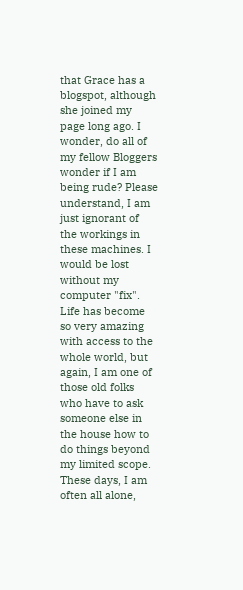that Grace has a blogspot, although she joined my page long ago. I wonder, do all of my fellow Bloggers wonder if I am being rude? Please understand, I am just ignorant of the workings in these machines. I would be lost without my computer "fix". Life has become so very amazing with access to the whole world, but again, I am one of those old folks who have to ask someone else in the house how to do things beyond my limited scope. These days, I am often all alone,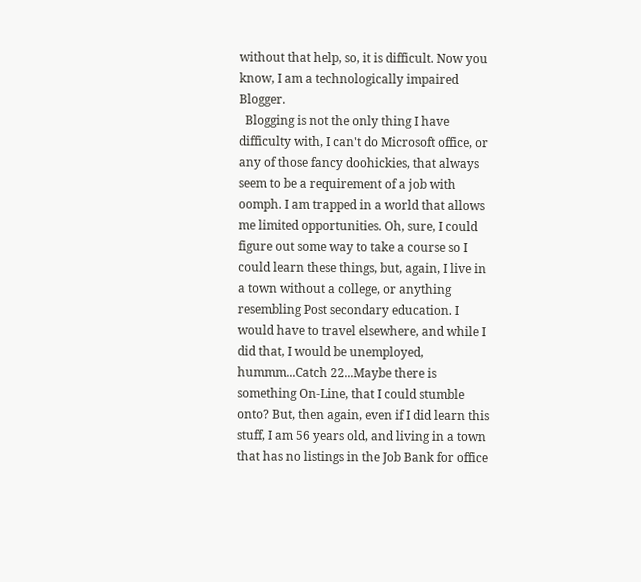without that help, so, it is difficult. Now you know, I am a technologically impaired Blogger.
  Blogging is not the only thing I have difficulty with, I can't do Microsoft office, or any of those fancy doohickies, that always seem to be a requirement of a job with oomph. I am trapped in a world that allows me limited opportunities. Oh, sure, I could figure out some way to take a course so I could learn these things, but, again, I live in a town without a college, or anything resembling Post secondary education. I would have to travel elsewhere, and while I did that, I would be unemployed, hummm...Catch 22...Maybe there is something On-Line, that I could stumble onto? But, then again, even if I did learn this stuff, I am 56 years old, and living in a town that has no listings in the Job Bank for office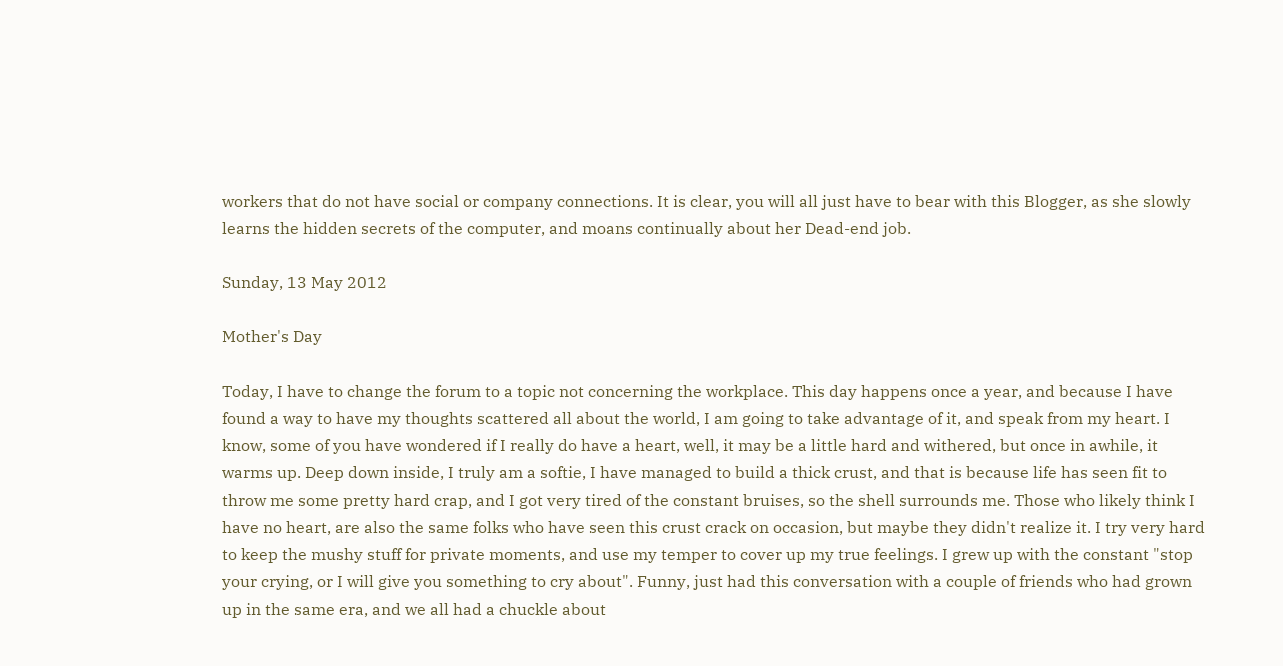workers that do not have social or company connections. It is clear, you will all just have to bear with this Blogger, as she slowly learns the hidden secrets of the computer, and moans continually about her Dead-end job.

Sunday, 13 May 2012

Mother's Day

Today, I have to change the forum to a topic not concerning the workplace. This day happens once a year, and because I have found a way to have my thoughts scattered all about the world, I am going to take advantage of it, and speak from my heart. I know, some of you have wondered if I really do have a heart, well, it may be a little hard and withered, but once in awhile, it warms up. Deep down inside, I truly am a softie, I have managed to build a thick crust, and that is because life has seen fit to throw me some pretty hard crap, and I got very tired of the constant bruises, so the shell surrounds me. Those who likely think I have no heart, are also the same folks who have seen this crust crack on occasion, but maybe they didn't realize it. I try very hard to keep the mushy stuff for private moments, and use my temper to cover up my true feelings. I grew up with the constant "stop your crying, or I will give you something to cry about". Funny, just had this conversation with a couple of friends who had grown up in the same era, and we all had a chuckle about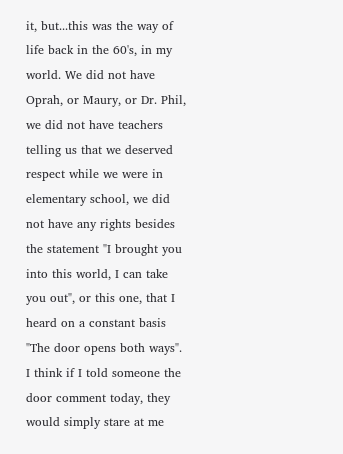it, but...this was the way of life back in the 60's, in my world. We did not have Oprah, or Maury, or Dr. Phil, we did not have teachers telling us that we deserved respect while we were in elementary school, we did not have any rights besides the statement "I brought you into this world, I can take you out", or this one, that I heard on a constant basis "The door opens both ways". I think if I told someone the door comment today, they would simply stare at me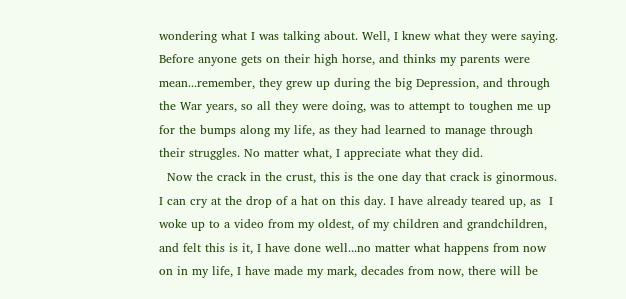wondering what I was talking about. Well, I knew what they were saying. Before anyone gets on their high horse, and thinks my parents were mean...remember, they grew up during the big Depression, and through the War years, so all they were doing, was to attempt to toughen me up for the bumps along my life, as they had learned to manage through their struggles. No matter what, I appreciate what they did.
  Now the crack in the crust, this is the one day that crack is ginormous. I can cry at the drop of a hat on this day. I have already teared up, as  I woke up to a video from my oldest, of my children and grandchildren, and felt this is it, I have done well...no matter what happens from now on in my life, I have made my mark, decades from now, there will be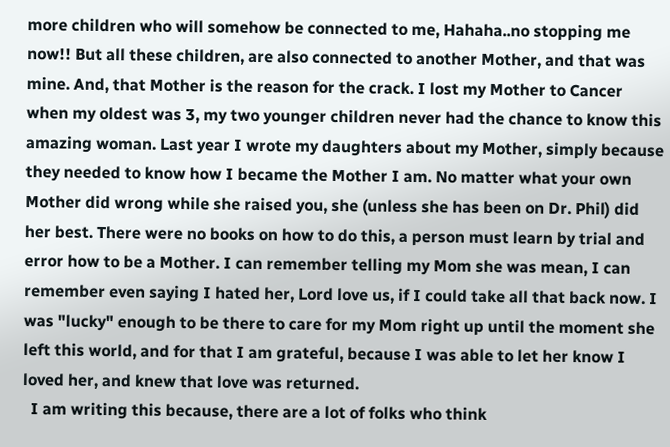more children who will somehow be connected to me, Hahaha..no stopping me now!! But all these children, are also connected to another Mother, and that was mine. And, that Mother is the reason for the crack. I lost my Mother to Cancer when my oldest was 3, my two younger children never had the chance to know this amazing woman. Last year I wrote my daughters about my Mother, simply because they needed to know how I became the Mother I am. No matter what your own Mother did wrong while she raised you, she (unless she has been on Dr. Phil) did her best. There were no books on how to do this, a person must learn by trial and error how to be a Mother. I can remember telling my Mom she was mean, I can remember even saying I hated her, Lord love us, if I could take all that back now. I was "lucky" enough to be there to care for my Mom right up until the moment she left this world, and for that I am grateful, because I was able to let her know I loved her, and knew that love was returned.
  I am writing this because, there are a lot of folks who think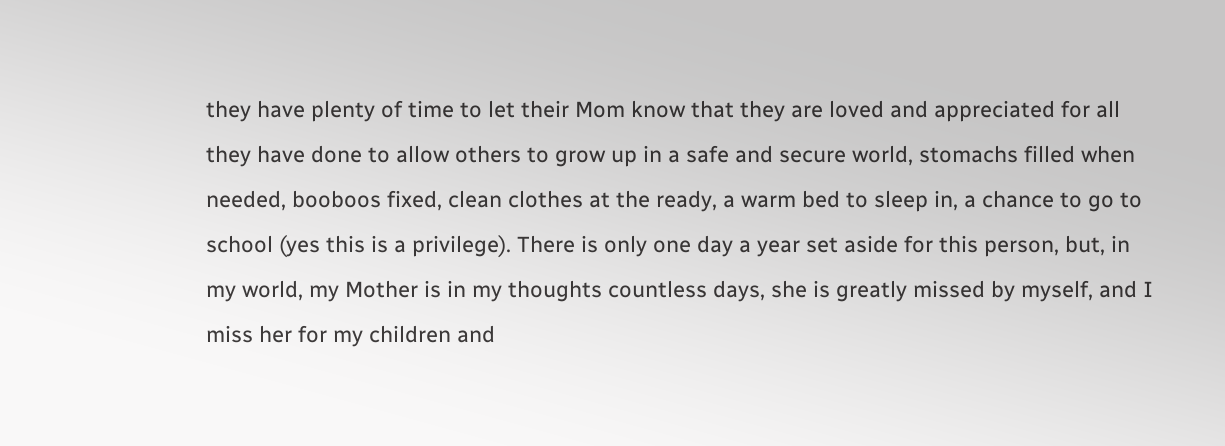they have plenty of time to let their Mom know that they are loved and appreciated for all they have done to allow others to grow up in a safe and secure world, stomachs filled when needed, booboos fixed, clean clothes at the ready, a warm bed to sleep in, a chance to go to school (yes this is a privilege). There is only one day a year set aside for this person, but, in my world, my Mother is in my thoughts countless days, she is greatly missed by myself, and I miss her for my children and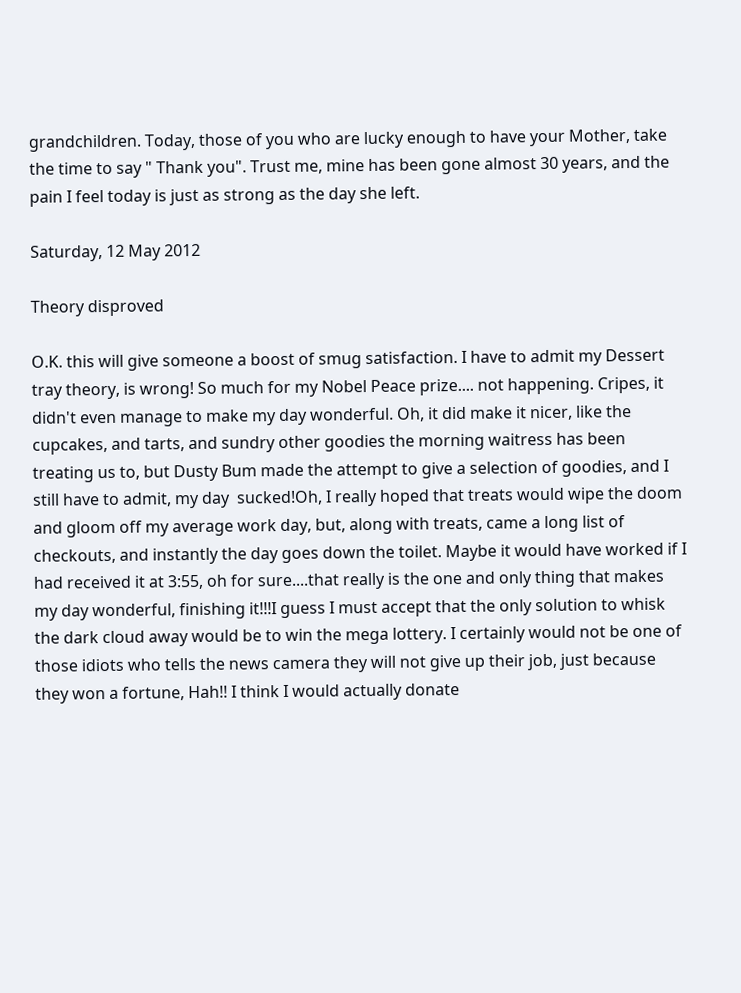grandchildren. Today, those of you who are lucky enough to have your Mother, take the time to say " Thank you". Trust me, mine has been gone almost 30 years, and the pain I feel today is just as strong as the day she left.

Saturday, 12 May 2012

Theory disproved

O.K. this will give someone a boost of smug satisfaction. I have to admit my Dessert tray theory, is wrong! So much for my Nobel Peace prize.... not happening. Cripes, it didn't even manage to make my day wonderful. Oh, it did make it nicer, like the cupcakes, and tarts, and sundry other goodies the morning waitress has been treating us to, but Dusty Bum made the attempt to give a selection of goodies, and I still have to admit, my day  sucked!Oh, I really hoped that treats would wipe the doom and gloom off my average work day, but, along with treats, came a long list of checkouts, and instantly the day goes down the toilet. Maybe it would have worked if I had received it at 3:55, oh for sure....that really is the one and only thing that makes my day wonderful, finishing it!!!I guess I must accept that the only solution to whisk the dark cloud away would be to win the mega lottery. I certainly would not be one of those idiots who tells the news camera they will not give up their job, just because they won a fortune, Hah!! I think I would actually donate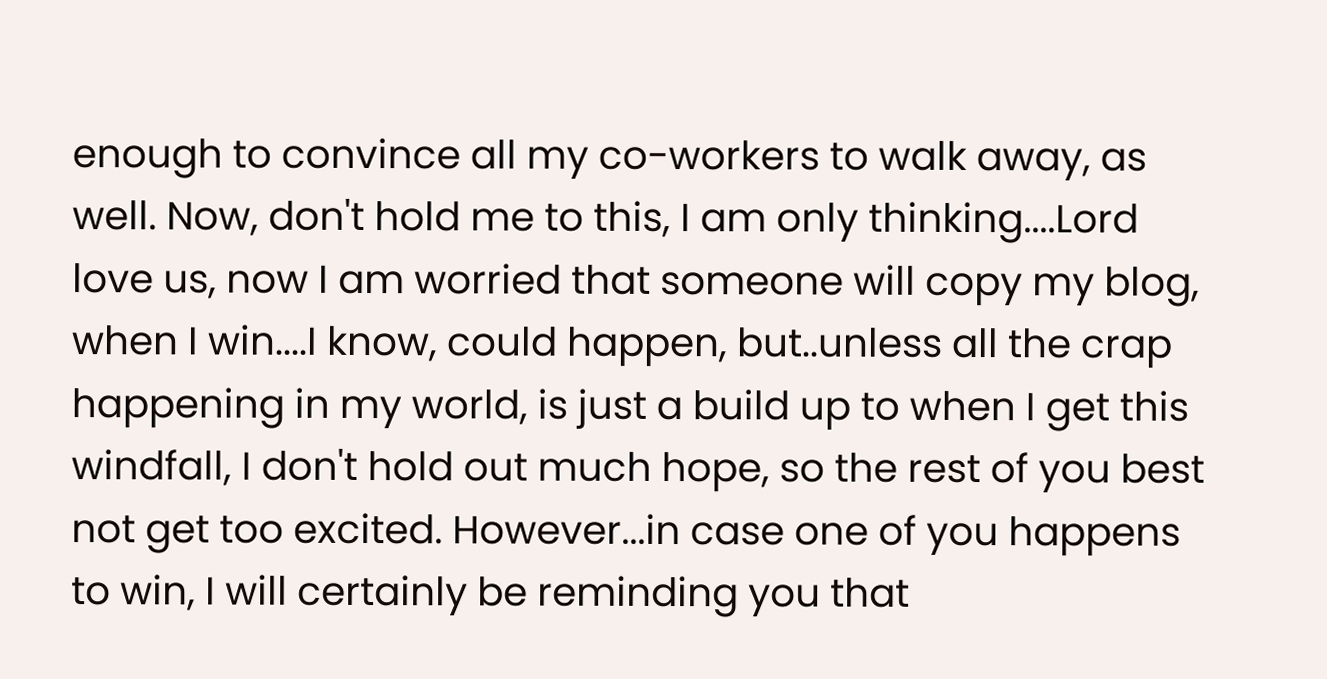enough to convince all my co-workers to walk away, as well. Now, don't hold me to this, I am only thinking....Lord love us, now I am worried that someone will copy my blog, when I win....I know, could happen, but..unless all the crap happening in my world, is just a build up to when I get this windfall, I don't hold out much hope, so the rest of you best not get too excited. However...in case one of you happens to win, I will certainly be reminding you that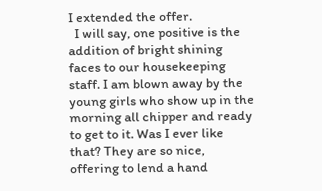I extended the offer.
  I will say, one positive is the addition of bright shining faces to our housekeeping staff. I am blown away by the young girls who show up in the morning all chipper and ready to get to it. Was I ever like that? They are so nice, offering to lend a hand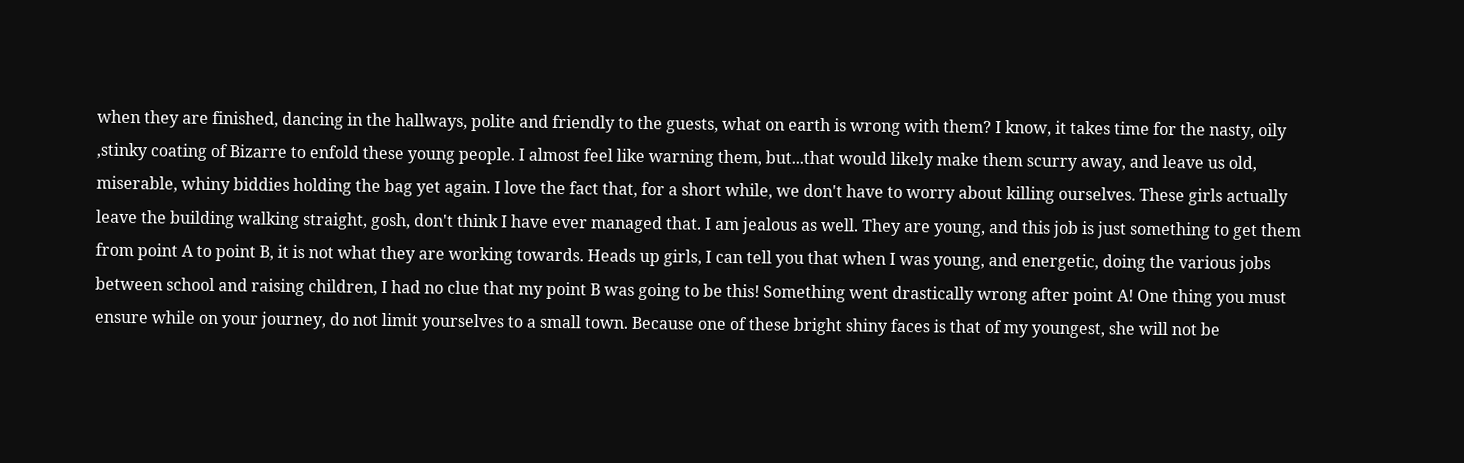when they are finished, dancing in the hallways, polite and friendly to the guests, what on earth is wrong with them? I know, it takes time for the nasty, oily ,stinky coating of Bizarre to enfold these young people. I almost feel like warning them, but...that would likely make them scurry away, and leave us old, miserable, whiny biddies holding the bag yet again. I love the fact that, for a short while, we don't have to worry about killing ourselves. These girls actually leave the building walking straight, gosh, don't think I have ever managed that. I am jealous as well. They are young, and this job is just something to get them from point A to point B, it is not what they are working towards. Heads up girls, I can tell you that when I was young, and energetic, doing the various jobs between school and raising children, I had no clue that my point B was going to be this! Something went drastically wrong after point A! One thing you must ensure while on your journey, do not limit yourselves to a small town. Because one of these bright shiny faces is that of my youngest, she will not be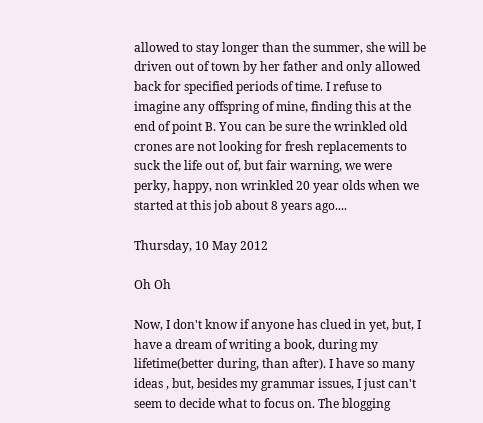allowed to stay longer than the summer, she will be driven out of town by her father and only allowed back for specified periods of time. I refuse to imagine any offspring of mine, finding this at the end of point B. You can be sure the wrinkled old crones are not looking for fresh replacements to suck the life out of, but fair warning, we were perky, happy, non wrinkled 20 year olds when we started at this job about 8 years ago....

Thursday, 10 May 2012

Oh Oh

Now, I don't know if anyone has clued in yet, but, I have a dream of writing a book, during my lifetime(better during, than after). I have so many ideas , but, besides my grammar issues, I just can't seem to decide what to focus on. The blogging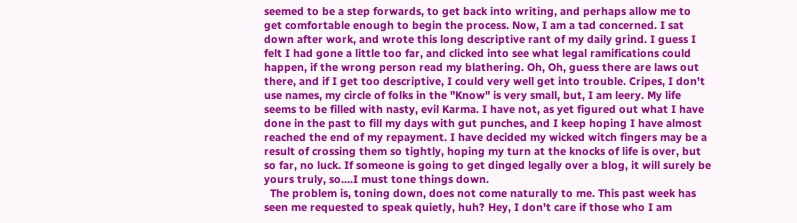seemed to be a step forwards, to get back into writing, and perhaps allow me to get comfortable enough to begin the process. Now, I am a tad concerned. I sat down after work, and wrote this long descriptive rant of my daily grind. I guess I felt I had gone a little too far, and clicked into see what legal ramifications could happen, if the wrong person read my blathering. Oh, Oh, guess there are laws out there, and if I get too descriptive, I could very well get into trouble. Cripes, I don't use names, my circle of folks in the "Know" is very small, but, I am leery. My life seems to be filled with nasty, evil Karma. I have not, as yet figured out what I have done in the past to fill my days with gut punches, and I keep hoping I have almost reached the end of my repayment. I have decided my wicked witch fingers may be a result of crossing them so tightly, hoping my turn at the knocks of life is over, but so far, no luck. If someone is going to get dinged legally over a blog, it will surely be yours truly, so....I must tone things down.
  The problem is, toning down, does not come naturally to me. This past week has seen me requested to speak quietly, huh? Hey, I don't care if those who I am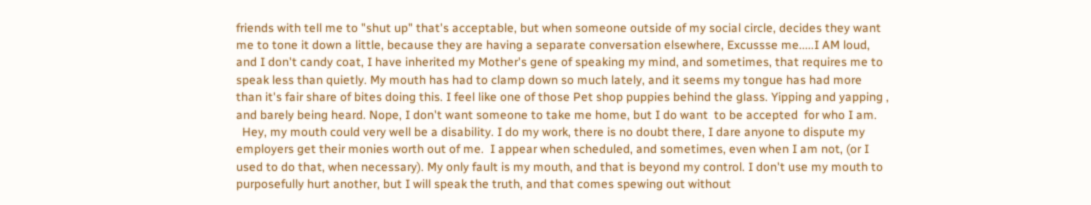friends with tell me to "shut up" that's acceptable, but when someone outside of my social circle, decides they want me to tone it down a little, because they are having a separate conversation elsewhere, Excussse me.....I AM loud, and I don't candy coat, I have inherited my Mother's gene of speaking my mind, and sometimes, that requires me to speak less than quietly. My mouth has had to clamp down so much lately, and it seems my tongue has had more than it's fair share of bites doing this. I feel like one of those Pet shop puppies behind the glass. Yipping and yapping , and barely being heard. Nope, I don't want someone to take me home, but I do want  to be accepted  for who I am.
  Hey, my mouth could very well be a disability. I do my work, there is no doubt there, I dare anyone to dispute my employers get their monies worth out of me.  I appear when scheduled, and sometimes, even when I am not, (or I used to do that, when necessary). My only fault is my mouth, and that is beyond my control. I don't use my mouth to purposefully hurt another, but I will speak the truth, and that comes spewing out without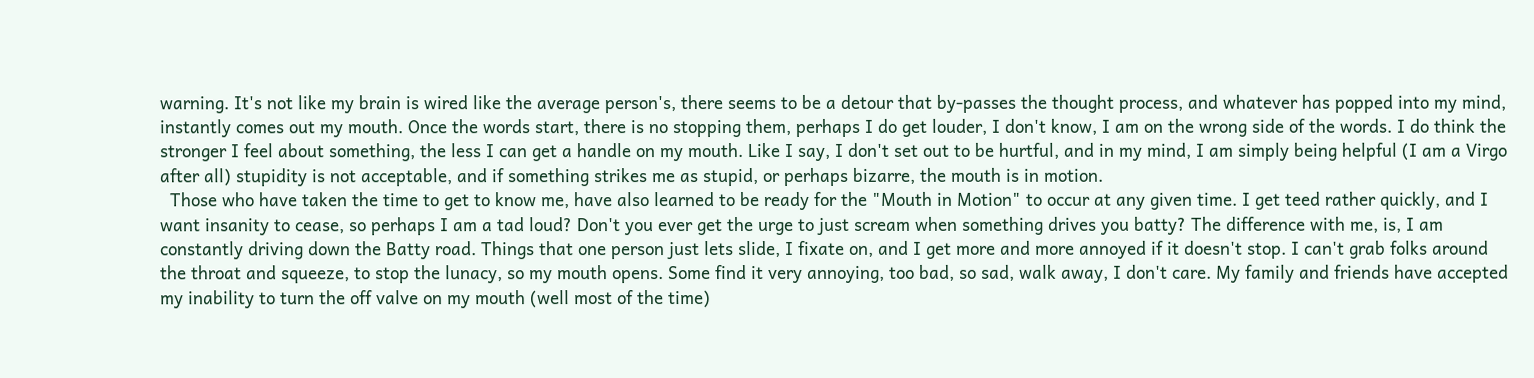warning. It's not like my brain is wired like the average person's, there seems to be a detour that by-passes the thought process, and whatever has popped into my mind, instantly comes out my mouth. Once the words start, there is no stopping them, perhaps I do get louder, I don't know, I am on the wrong side of the words. I do think the stronger I feel about something, the less I can get a handle on my mouth. Like I say, I don't set out to be hurtful, and in my mind, I am simply being helpful (I am a Virgo after all) stupidity is not acceptable, and if something strikes me as stupid, or perhaps bizarre, the mouth is in motion.
  Those who have taken the time to get to know me, have also learned to be ready for the "Mouth in Motion" to occur at any given time. I get teed rather quickly, and I want insanity to cease, so perhaps I am a tad loud? Don't you ever get the urge to just scream when something drives you batty? The difference with me, is, I am constantly driving down the Batty road. Things that one person just lets slide, I fixate on, and I get more and more annoyed if it doesn't stop. I can't grab folks around the throat and squeeze, to stop the lunacy, so my mouth opens. Some find it very annoying, too bad, so sad, walk away, I don't care. My family and friends have accepted my inability to turn the off valve on my mouth (well most of the time)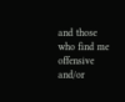and those who find me offensive and/or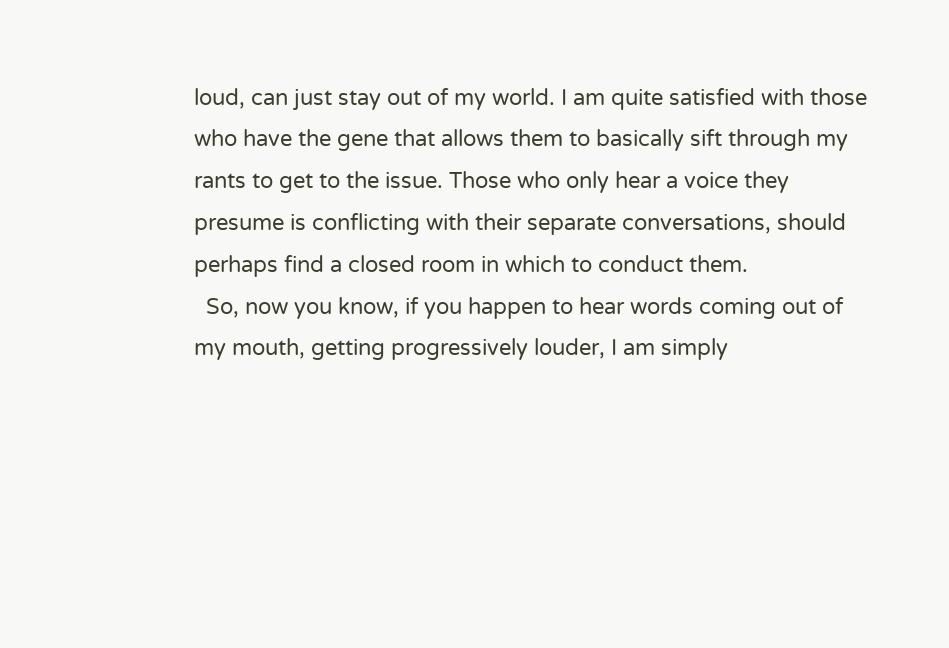loud, can just stay out of my world. I am quite satisfied with those who have the gene that allows them to basically sift through my rants to get to the issue. Those who only hear a voice they presume is conflicting with their separate conversations, should perhaps find a closed room in which to conduct them.
  So, now you know, if you happen to hear words coming out of my mouth, getting progressively louder, I am simply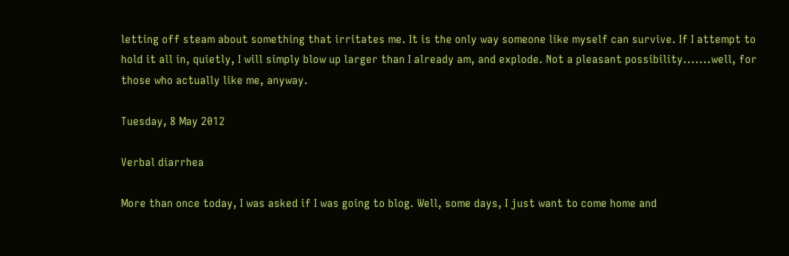letting off steam about something that irritates me. It is the only way someone like myself can survive. If I attempt to hold it all in, quietly, I will simply blow up larger than I already am, and explode. Not a pleasant possibility.......well, for those who actually like me, anyway.

Tuesday, 8 May 2012

Verbal diarrhea

More than once today, I was asked if I was going to blog. Well, some days, I just want to come home and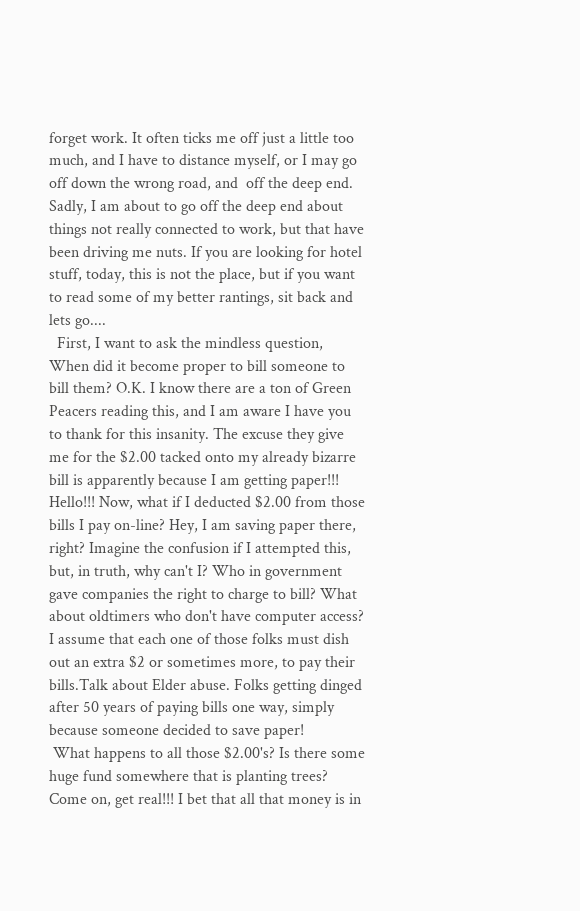forget work. It often ticks me off just a little too much, and I have to distance myself, or I may go off down the wrong road, and  off the deep end. Sadly, I am about to go off the deep end about things not really connected to work, but that have been driving me nuts. If you are looking for hotel stuff, today, this is not the place, but if you want to read some of my better rantings, sit back and lets go....
  First, I want to ask the mindless question, When did it become proper to bill someone to bill them? O.K. I know there are a ton of Green Peacers reading this, and I am aware I have you to thank for this insanity. The excuse they give me for the $2.00 tacked onto my already bizarre bill is apparently because I am getting paper!!! Hello!!! Now, what if I deducted $2.00 from those bills I pay on-line? Hey, I am saving paper there, right? Imagine the confusion if I attempted this, but, in truth, why can't I? Who in government gave companies the right to charge to bill? What about oldtimers who don't have computer access? I assume that each one of those folks must dish out an extra $2 or sometimes more, to pay their bills.Talk about Elder abuse. Folks getting dinged after 50 years of paying bills one way, simply because someone decided to save paper!
 What happens to all those $2.00's? Is there some huge fund somewhere that is planting trees? Come on, get real!!! I bet that all that money is in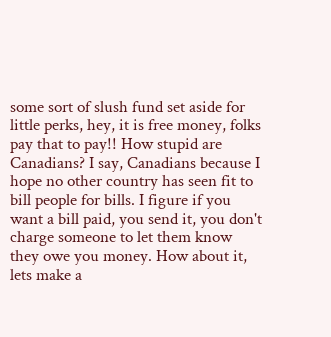some sort of slush fund set aside for little perks, hey, it is free money, folks pay that to pay!! How stupid are Canadians? I say, Canadians because I hope no other country has seen fit to bill people for bills. I figure if you want a bill paid, you send it, you don't charge someone to let them know they owe you money. How about it, lets make a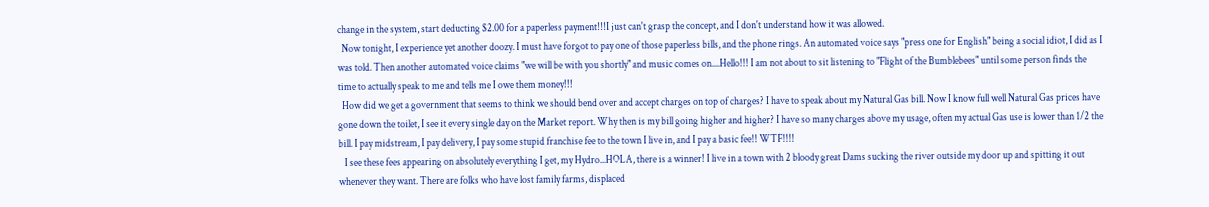change in the system, start deducting $2.00 for a paperless payment!!!I just can't grasp the concept, and I don't understand how it was allowed.
  Now tonight, I experience yet another doozy. I must have forgot to pay one of those paperless bills, and the phone rings. An automated voice says "press one for English" being a social idiot, I did as I was told. Then another automated voice claims "we will be with you shortly" and music comes on....Hello!!! I am not about to sit listening to "Flight of the Bumblebees" until some person finds the time to actually speak to me and tells me I owe them money!!!
  How did we get a government that seems to think we should bend over and accept charges on top of charges? I have to speak about my Natural Gas bill. Now I know full well Natural Gas prices have gone down the toilet, I see it every single day on the Market report. Why then is my bill going higher and higher? I have so many charges above my usage, often my actual Gas use is lower than 1/2 the bill. I pay midstream, I pay delivery, I pay some stupid franchise fee to the town I live in, and I pay a basic fee!! WTF!!!!
   I see these fees appearing on absolutely everything I get, my Hydro...HOLA, there is a winner! I live in a town with 2 bloody great Dams sucking the river outside my door up and spitting it out whenever they want. There are folks who have lost family farms, displaced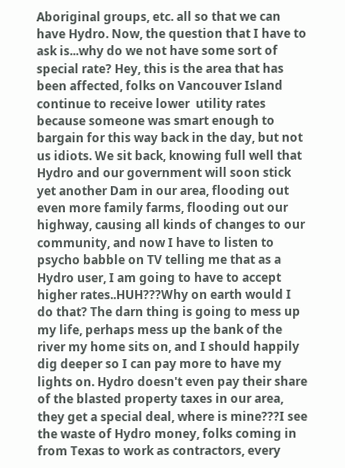Aboriginal groups, etc. all so that we can have Hydro. Now, the question that I have to ask is...why do we not have some sort of special rate? Hey, this is the area that has been affected, folks on Vancouver Island continue to receive lower  utility rates because someone was smart enough to bargain for this way back in the day, but not us idiots. We sit back, knowing full well that Hydro and our government will soon stick yet another Dam in our area, flooding out even more family farms, flooding out our highway, causing all kinds of changes to our community, and now I have to listen to psycho babble on TV telling me that as a Hydro user, I am going to have to accept higher rates..HUH???Why on earth would I do that? The darn thing is going to mess up my life, perhaps mess up the bank of the river my home sits on, and I should happily dig deeper so I can pay more to have my lights on. Hydro doesn't even pay their share of the blasted property taxes in our area, they get a special deal, where is mine???I see the waste of Hydro money, folks coming in from Texas to work as contractors, every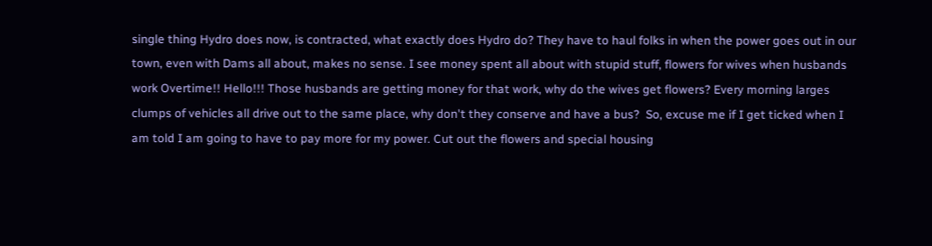single thing Hydro does now, is contracted, what exactly does Hydro do? They have to haul folks in when the power goes out in our town, even with Dams all about, makes no sense. I see money spent all about with stupid stuff, flowers for wives when husbands work Overtime!! Hello!!! Those husbands are getting money for that work, why do the wives get flowers? Every morning larges clumps of vehicles all drive out to the same place, why don't they conserve and have a bus?  So, excuse me if I get ticked when I am told I am going to have to pay more for my power. Cut out the flowers and special housing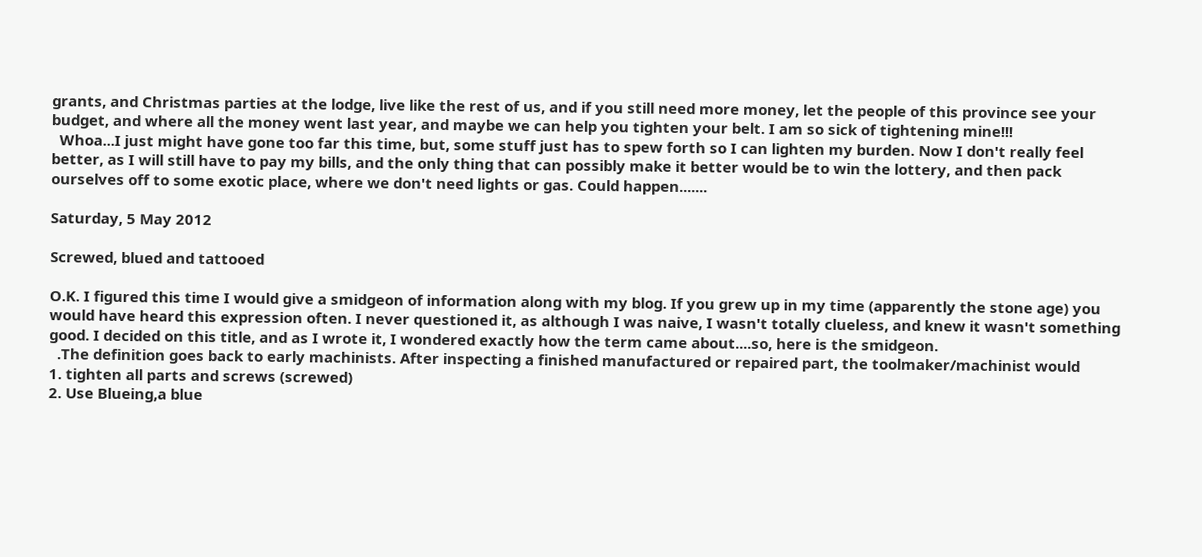grants, and Christmas parties at the lodge, live like the rest of us, and if you still need more money, let the people of this province see your budget, and where all the money went last year, and maybe we can help you tighten your belt. I am so sick of tightening mine!!!
  Whoa...I just might have gone too far this time, but, some stuff just has to spew forth so I can lighten my burden. Now I don't really feel better, as I will still have to pay my bills, and the only thing that can possibly make it better would be to win the lottery, and then pack ourselves off to some exotic place, where we don't need lights or gas. Could happen.......

Saturday, 5 May 2012

Screwed, blued and tattooed

O.K. I figured this time I would give a smidgeon of information along with my blog. If you grew up in my time (apparently the stone age) you would have heard this expression often. I never questioned it, as although I was naive, I wasn't totally clueless, and knew it wasn't something good. I decided on this title, and as I wrote it, I wondered exactly how the term came about....so, here is the smidgeon.
  .The definition goes back to early machinists. After inspecting a finished manufactured or repaired part, the toolmaker/machinist would
1. tighten all parts and screws (screwed)
2. Use Blueing,a blue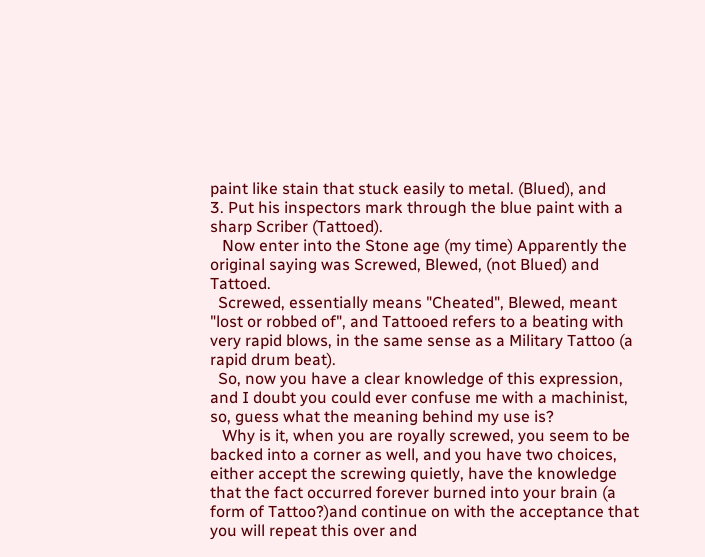paint like stain that stuck easily to metal. (Blued), and
3. Put his inspectors mark through the blue paint with a sharp Scriber (Tattoed).
   Now enter into the Stone age (my time) Apparently the original saying was Screwed, Blewed, (not Blued) and Tattoed.
  Screwed, essentially means "Cheated", Blewed, meant "lost or robbed of", and Tattooed refers to a beating with very rapid blows, in the same sense as a Military Tattoo (a rapid drum beat).
  So, now you have a clear knowledge of this expression, and I doubt you could ever confuse me with a machinist, so, guess what the meaning behind my use is?
   Why is it, when you are royally screwed, you seem to be backed into a corner as well, and you have two choices, either accept the screwing quietly, have the knowledge that the fact occurred forever burned into your brain (a form of Tattoo?)and continue on with the acceptance that you will repeat this over and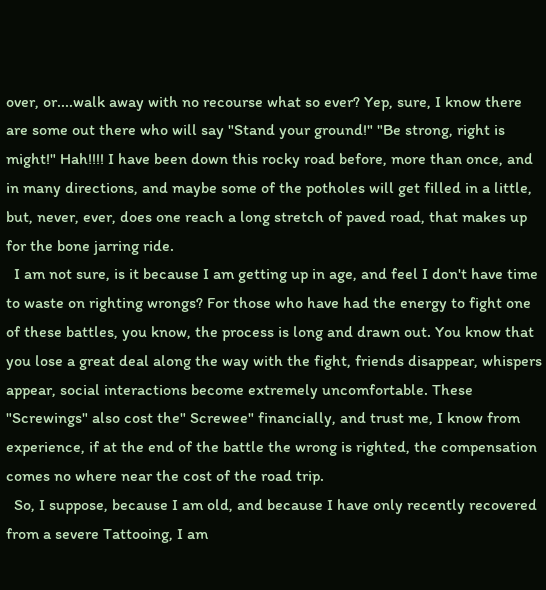over, or....walk away with no recourse what so ever? Yep, sure, I know there are some out there who will say "Stand your ground!" "Be strong, right is might!" Hah!!!! I have been down this rocky road before, more than once, and in many directions, and maybe some of the potholes will get filled in a little, but, never, ever, does one reach a long stretch of paved road, that makes up for the bone jarring ride.
  I am not sure, is it because I am getting up in age, and feel I don't have time to waste on righting wrongs? For those who have had the energy to fight one of these battles, you know, the process is long and drawn out. You know that you lose a great deal along the way with the fight, friends disappear, whispers appear, social interactions become extremely uncomfortable. These "Screwings" also cost the" Screwee" financially, and trust me, I know from experience, if at the end of the battle the wrong is righted, the compensation comes no where near the cost of the road trip.
  So, I suppose, because I am old, and because I have only recently recovered from a severe Tattooing, I am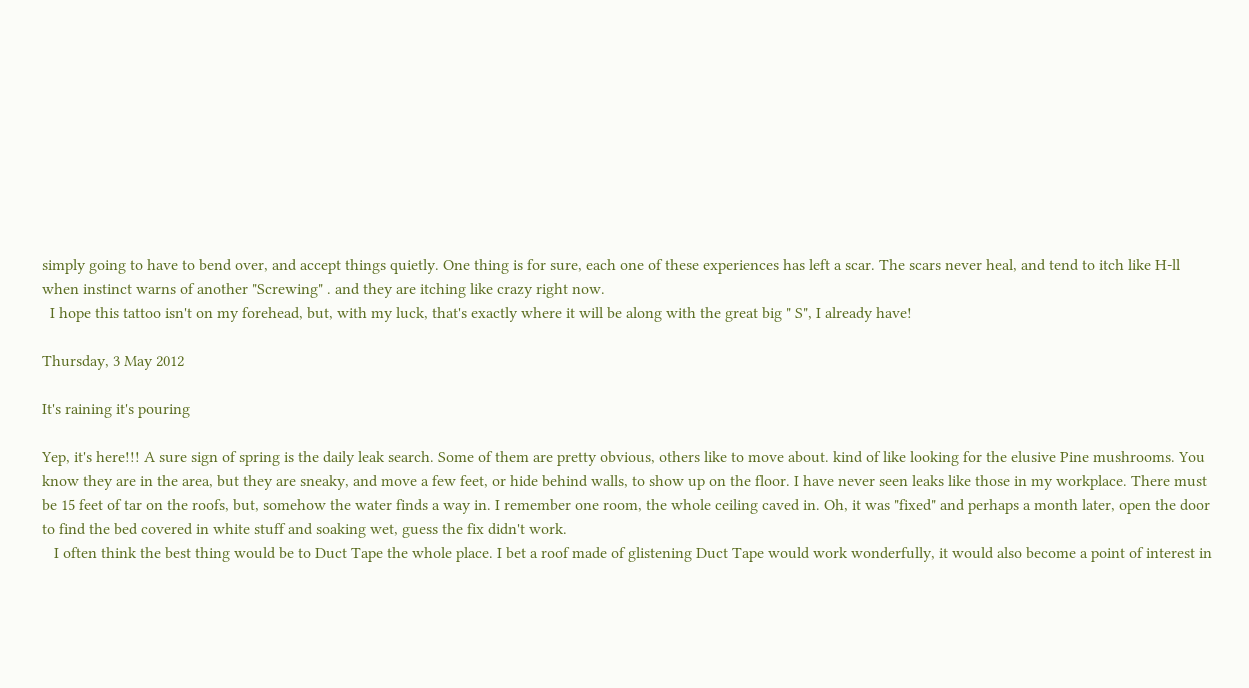simply going to have to bend over, and accept things quietly. One thing is for sure, each one of these experiences has left a scar. The scars never heal, and tend to itch like H-ll when instinct warns of another "Screwing" . and they are itching like crazy right now.
  I hope this tattoo isn't on my forehead, but, with my luck, that's exactly where it will be along with the great big " S", I already have!

Thursday, 3 May 2012

It's raining it's pouring

Yep, it's here!!! A sure sign of spring is the daily leak search. Some of them are pretty obvious, others like to move about. kind of like looking for the elusive Pine mushrooms. You know they are in the area, but they are sneaky, and move a few feet, or hide behind walls, to show up on the floor. I have never seen leaks like those in my workplace. There must be 15 feet of tar on the roofs, but, somehow the water finds a way in. I remember one room, the whole ceiling caved in. Oh, it was "fixed" and perhaps a month later, open the door to find the bed covered in white stuff and soaking wet, guess the fix didn't work.
   I often think the best thing would be to Duct Tape the whole place. I bet a roof made of glistening Duct Tape would work wonderfully, it would also become a point of interest in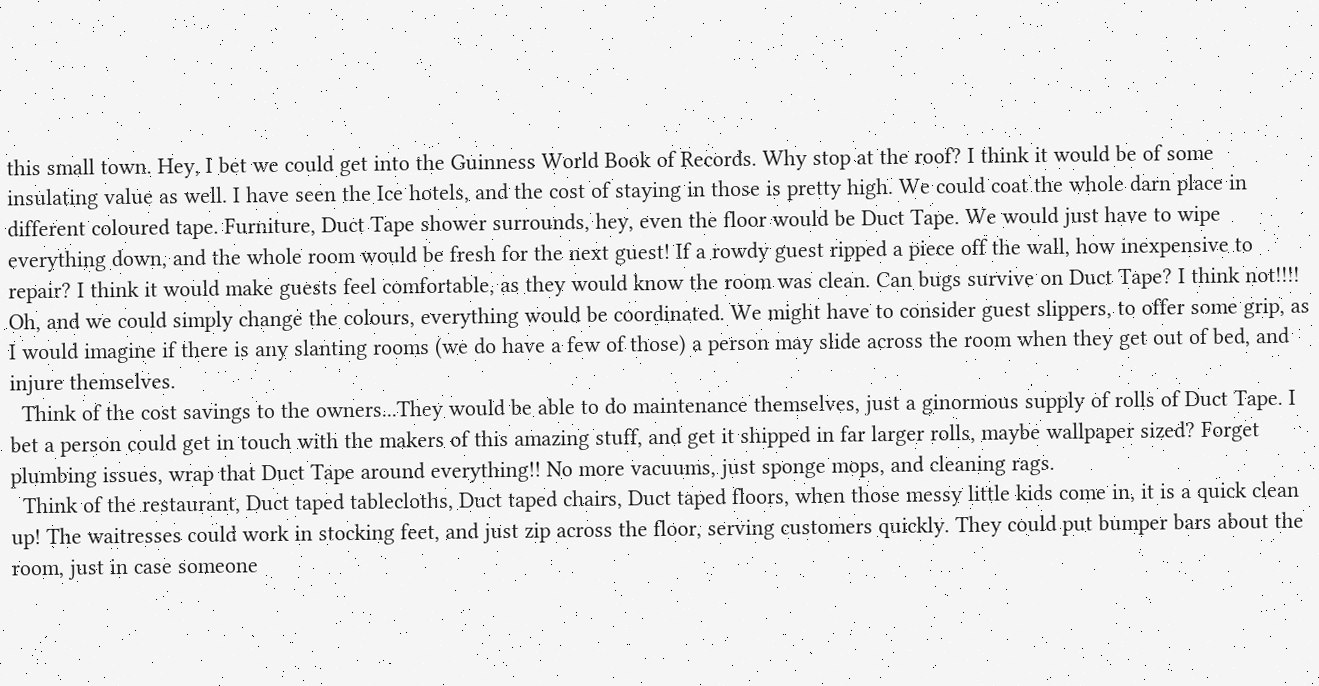this small town. Hey, I bet we could get into the Guinness World Book of Records. Why stop at the roof? I think it would be of some insulating value as well. I have seen the Ice hotels, and the cost of staying in those is pretty high. We could coat the whole darn place in different coloured tape. Furniture, Duct Tape shower surrounds, hey, even the floor would be Duct Tape. We would just have to wipe everything down, and the whole room would be fresh for the next guest! If a rowdy guest ripped a piece off the wall, how inexpensive to repair? I think it would make guests feel comfortable, as they would know the room was clean. Can bugs survive on Duct Tape? I think not!!!! Oh, and we could simply change the colours, everything would be coordinated. We might have to consider guest slippers, to offer some grip, as I would imagine if there is any slanting rooms (we do have a few of those) a person may slide across the room when they get out of bed, and injure themselves.
  Think of the cost savings to the owners...They would be able to do maintenance themselves, just a ginormous supply of rolls of Duct Tape. I bet a person could get in touch with the makers of this amazing stuff, and get it shipped in far larger rolls, maybe wallpaper sized? Forget plumbing issues, wrap that Duct Tape around everything!! No more vacuums, just sponge mops, and cleaning rags.
  Think of the restaurant, Duct taped tablecloths, Duct taped chairs, Duct taped floors, when those messy little kids come in, it is a quick clean up! The waitresses could work in stocking feet, and just zip across the floor, serving customers quickly. They could put bumper bars about the room, just in case someone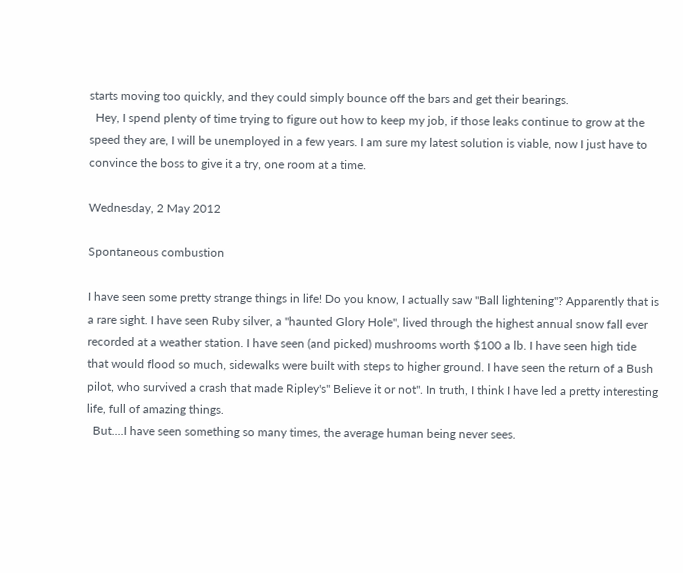starts moving too quickly, and they could simply bounce off the bars and get their bearings.
  Hey, I spend plenty of time trying to figure out how to keep my job, if those leaks continue to grow at the speed they are, I will be unemployed in a few years. I am sure my latest solution is viable, now I just have to convince the boss to give it a try, one room at a time.

Wednesday, 2 May 2012

Spontaneous combustion

I have seen some pretty strange things in life! Do you know, I actually saw "Ball lightening"? Apparently that is a rare sight. I have seen Ruby silver, a "haunted Glory Hole", lived through the highest annual snow fall ever recorded at a weather station. I have seen (and picked) mushrooms worth $100 a lb. I have seen high tide that would flood so much, sidewalks were built with steps to higher ground. I have seen the return of a Bush pilot, who survived a crash that made Ripley's" Believe it or not". In truth, I think I have led a pretty interesting life, full of amazing things.
  But....I have seen something so many times, the average human being never sees.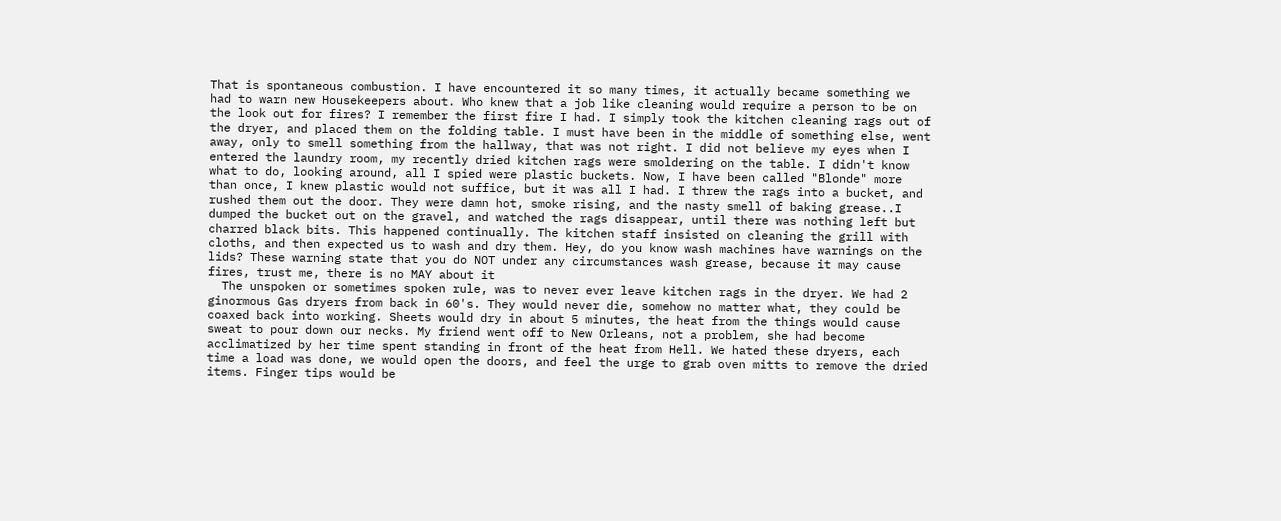That is spontaneous combustion. I have encountered it so many times, it actually became something we had to warn new Housekeepers about. Who knew that a job like cleaning would require a person to be on the look out for fires? I remember the first fire I had. I simply took the kitchen cleaning rags out of the dryer, and placed them on the folding table. I must have been in the middle of something else, went away, only to smell something from the hallway, that was not right. I did not believe my eyes when I entered the laundry room, my recently dried kitchen rags were smoldering on the table. I didn't know what to do, looking around, all I spied were plastic buckets. Now, I have been called "Blonde" more than once, I knew plastic would not suffice, but it was all I had. I threw the rags into a bucket, and rushed them out the door. They were damn hot, smoke rising, and the nasty smell of baking grease..I dumped the bucket out on the gravel, and watched the rags disappear, until there was nothing left but charred black bits. This happened continually. The kitchen staff insisted on cleaning the grill with cloths, and then expected us to wash and dry them. Hey, do you know wash machines have warnings on the lids? These warning state that you do NOT under any circumstances wash grease, because it may cause fires, trust me, there is no MAY about it
  The unspoken or sometimes spoken rule, was to never ever leave kitchen rags in the dryer. We had 2 ginormous Gas dryers from back in 60's. They would never die, somehow no matter what, they could be coaxed back into working. Sheets would dry in about 5 minutes, the heat from the things would cause sweat to pour down our necks. My friend went off to New Orleans, not a problem, she had become acclimatized by her time spent standing in front of the heat from Hell. We hated these dryers, each time a load was done, we would open the doors, and feel the urge to grab oven mitts to remove the dried items. Finger tips would be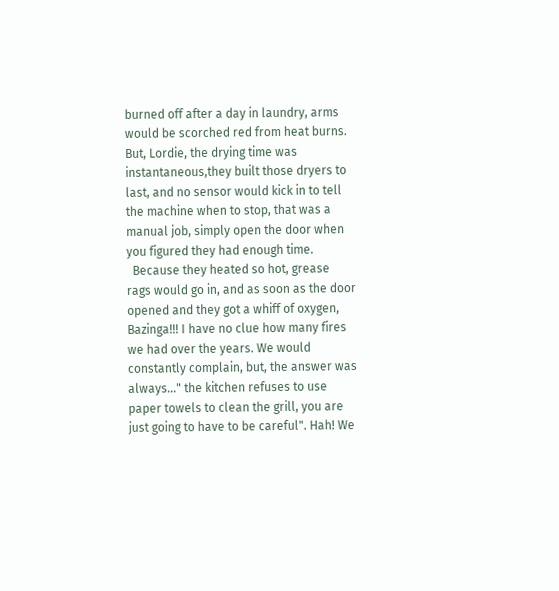burned off after a day in laundry, arms would be scorched red from heat burns. But, Lordie, the drying time was instantaneous,they built those dryers to last, and no sensor would kick in to tell the machine when to stop, that was a manual job, simply open the door when you figured they had enough time.
  Because they heated so hot, grease rags would go in, and as soon as the door opened and they got a whiff of oxygen, Bazinga!!! I have no clue how many fires we had over the years. We would constantly complain, but, the answer was always..." the kitchen refuses to use paper towels to clean the grill, you are just going to have to be careful". Hah! We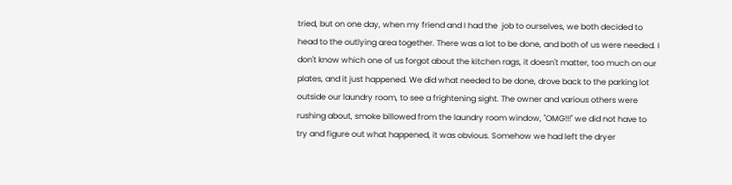tried, but on one day, when my friend and I had the  job to ourselves, we both decided to head to the outlying area together. There was a lot to be done, and both of us were needed. I don't know which one of us forgot about the kitchen rags, it doesn't matter, too much on our plates, and it just happened. We did what needed to be done, drove back to the parking lot outside our laundry room, to see a frightening sight. The owner and various others were rushing about, smoke billowed from the laundry room window, "OMG!!!" we did not have to try and figure out what happened, it was obvious. Somehow we had left the dryer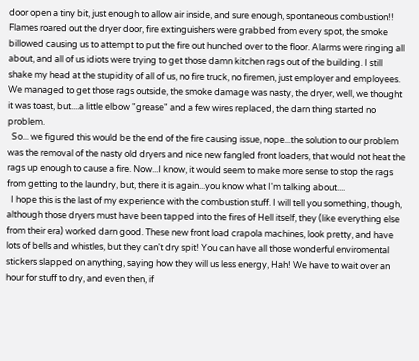door open a tiny bit, just enough to allow air inside, and sure enough, spontaneous combustion!! Flames roared out the dryer door, fire extinguishers were grabbed from every spot, the smoke billowed causing us to attempt to put the fire out hunched over to the floor. Alarms were ringing all about, and all of us idiots were trying to get those damn kitchen rags out of the building. I still shake my head at the stupidity of all of us, no fire truck, no firemen, just employer and employees. We managed to get those rags outside, the smoke damage was nasty, the dryer, well, we thought it was toast, but....a little elbow "grease" and a few wires replaced, the darn thing started no problem.
  So... we figured this would be the end of the fire causing issue, nope...the solution to our problem was the removal of the nasty old dryers and nice new fangled front loaders, that would not heat the rags up enough to cause a fire. Now...I know, it would seem to make more sense to stop the rags from getting to the laundry, but, there it is again...you know what I'm talking about....
  I hope this is the last of my experience with the combustion stuff. I will tell you something, though, although those dryers must have been tapped into the fires of Hell itself, they (like everything else from their era) worked darn good. These new front load crapola machines, look pretty, and have lots of bells and whistles, but they can't dry spit! You can have all those wonderful enviromental stickers slapped on anything, saying how they will us less energy, Hah! We have to wait over an hour for stuff to dry, and even then, if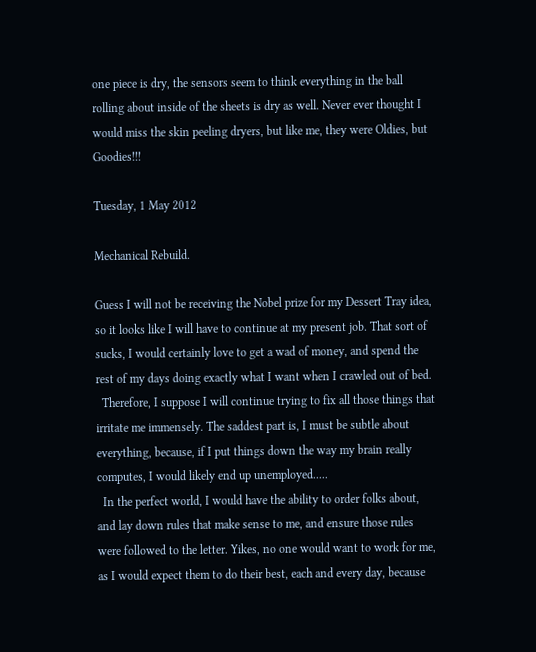one piece is dry, the sensors seem to think everything in the ball rolling about inside of the sheets is dry as well. Never ever thought I would miss the skin peeling dryers, but like me, they were Oldies, but Goodies!!!

Tuesday, 1 May 2012

Mechanical Rebuild.

Guess I will not be receiving the Nobel prize for my Dessert Tray idea, so it looks like I will have to continue at my present job. That sort of sucks, I would certainly love to get a wad of money, and spend the rest of my days doing exactly what I want when I crawled out of bed.
  Therefore, I suppose I will continue trying to fix all those things that irritate me immensely. The saddest part is, I must be subtle about everything, because, if I put things down the way my brain really computes, I would likely end up unemployed.....
  In the perfect world, I would have the ability to order folks about, and lay down rules that make sense to me, and ensure those rules were followed to the letter. Yikes, no one would want to work for me, as I would expect them to do their best, each and every day, because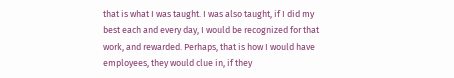that is what I was taught. I was also taught, if I did my best each and every day, I would be recognized for that work, and rewarded. Perhaps, that is how I would have employees, they would clue in, if they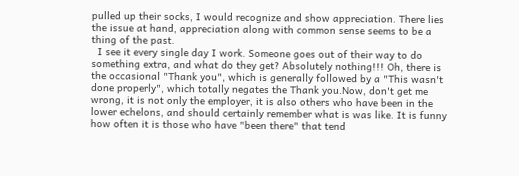pulled up their socks, I would recognize and show appreciation. There lies the issue at hand, appreciation along with common sense seems to be a thing of the past.
  I see it every single day I work. Someone goes out of their way to do something extra, and what do they get? Absolutely nothing!!! Oh, there is the occasional "Thank you", which is generally followed by a "This wasn't done properly", which totally negates the Thank you.Now, don't get me wrong, it is not only the employer, it is also others who have been in the lower echelons, and should certainly remember what is was like. It is funny how often it is those who have "been there" that tend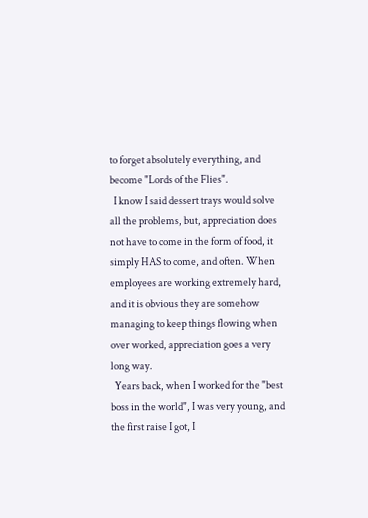to forget absolutely everything, and become "Lords of the Flies".
  I know I said dessert trays would solve all the problems, but, appreciation does not have to come in the form of food, it simply HAS to come, and often. When employees are working extremely hard, and it is obvious they are somehow managing to keep things flowing when over worked, appreciation goes a very long way.
  Years back, when I worked for the "best boss in the world", I was very young, and the first raise I got, I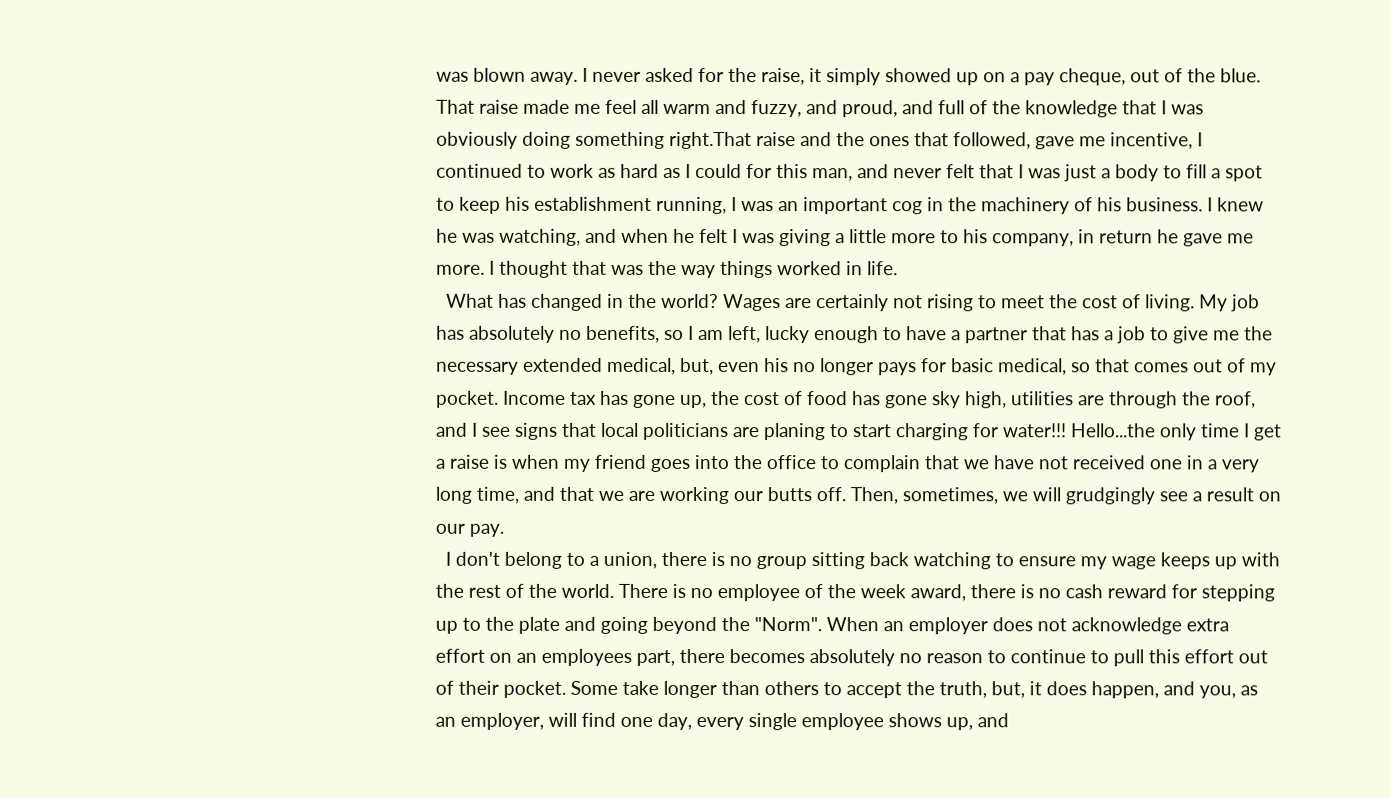was blown away. I never asked for the raise, it simply showed up on a pay cheque, out of the blue. That raise made me feel all warm and fuzzy, and proud, and full of the knowledge that I was obviously doing something right.That raise and the ones that followed, gave me incentive, I continued to work as hard as I could for this man, and never felt that I was just a body to fill a spot to keep his establishment running, I was an important cog in the machinery of his business. I knew he was watching, and when he felt I was giving a little more to his company, in return he gave me more. I thought that was the way things worked in life.
  What has changed in the world? Wages are certainly not rising to meet the cost of living. My job has absolutely no benefits, so I am left, lucky enough to have a partner that has a job to give me the necessary extended medical, but, even his no longer pays for basic medical, so that comes out of my pocket. Income tax has gone up, the cost of food has gone sky high, utilities are through the roof, and I see signs that local politicians are planing to start charging for water!!! Hello...the only time I get a raise is when my friend goes into the office to complain that we have not received one in a very long time, and that we are working our butts off. Then, sometimes, we will grudgingly see a result on our pay.
  I don't belong to a union, there is no group sitting back watching to ensure my wage keeps up with the rest of the world. There is no employee of the week award, there is no cash reward for stepping up to the plate and going beyond the "Norm". When an employer does not acknowledge extra effort on an employees part, there becomes absolutely no reason to continue to pull this effort out of their pocket. Some take longer than others to accept the truth, but, it does happen, and you, as an employer, will find one day, every single employee shows up, and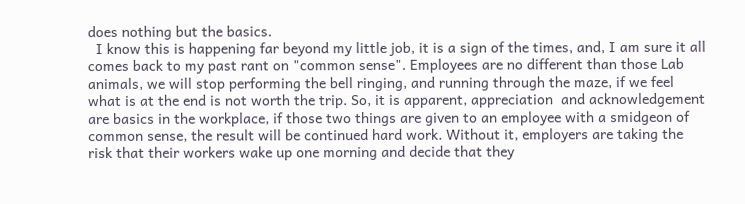does nothing but the basics.
  I know this is happening far beyond my little job, it is a sign of the times, and, I am sure it all comes back to my past rant on "common sense". Employees are no different than those Lab animals, we will stop performing the bell ringing, and running through the maze, if we feel what is at the end is not worth the trip. So, it is apparent, appreciation  and acknowledgement are basics in the workplace, if those two things are given to an employee with a smidgeon of common sense, the result will be continued hard work. Without it, employers are taking the risk that their workers wake up one morning and decide that they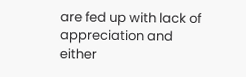are fed up with lack of appreciation and either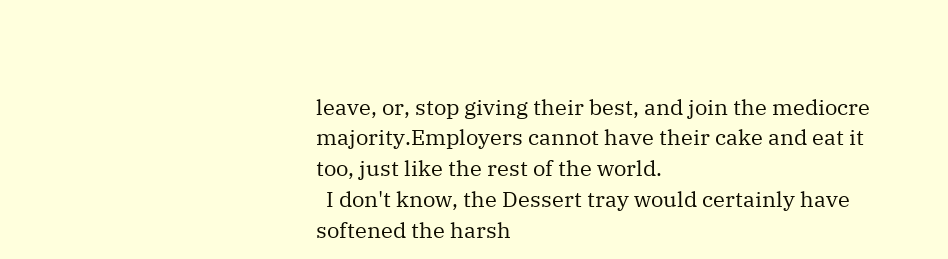leave, or, stop giving their best, and join the mediocre majority.Employers cannot have their cake and eat it too, just like the rest of the world.
  I don't know, the Dessert tray would certainly have softened the harsh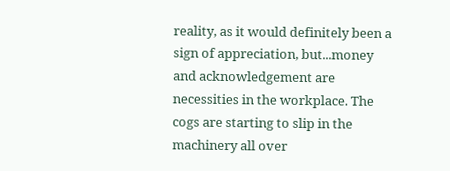reality, as it would definitely been a sign of appreciation, but...money and acknowledgement are necessities in the workplace. The cogs are starting to slip in the machinery all over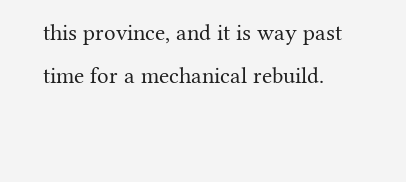this province, and it is way past time for a mechanical rebuild.